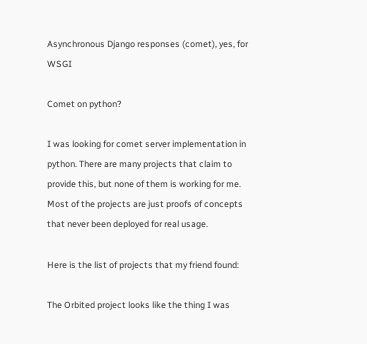Asynchronous Django responses (comet), yes, for WSGI

Comet on python?

I was looking for comet server implementation in python. There are many projects that claim to provide this, but none of them is working for me. Most of the projects are just proofs of concepts that never been deployed for real usage.

Here is the list of projects that my friend found:

The Orbited project looks like the thing I was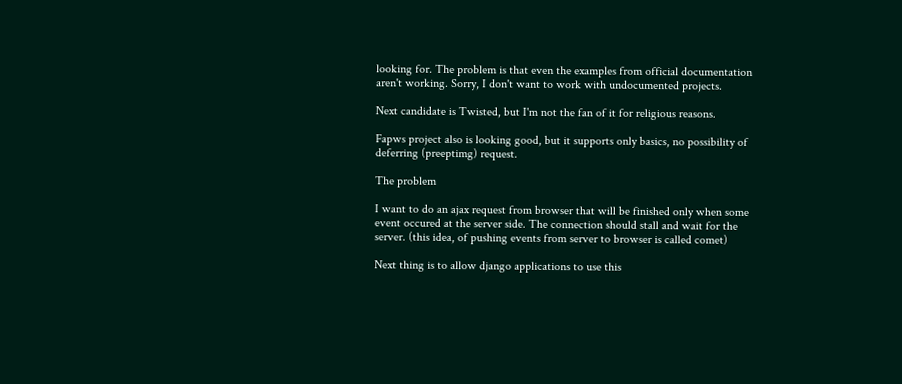looking for. The problem is that even the examples from official documentation aren't working. Sorry, I don't want to work with undocumented projects.

Next candidate is Twisted, but I'm not the fan of it for religious reasons.

Fapws project also is looking good, but it supports only basics, no possibility of deferring (preeptimg) request.

The problem

I want to do an ajax request from browser that will be finished only when some event occured at the server side. The connection should stall and wait for the server. (this idea, of pushing events from server to browser is called comet)

Next thing is to allow django applications to use this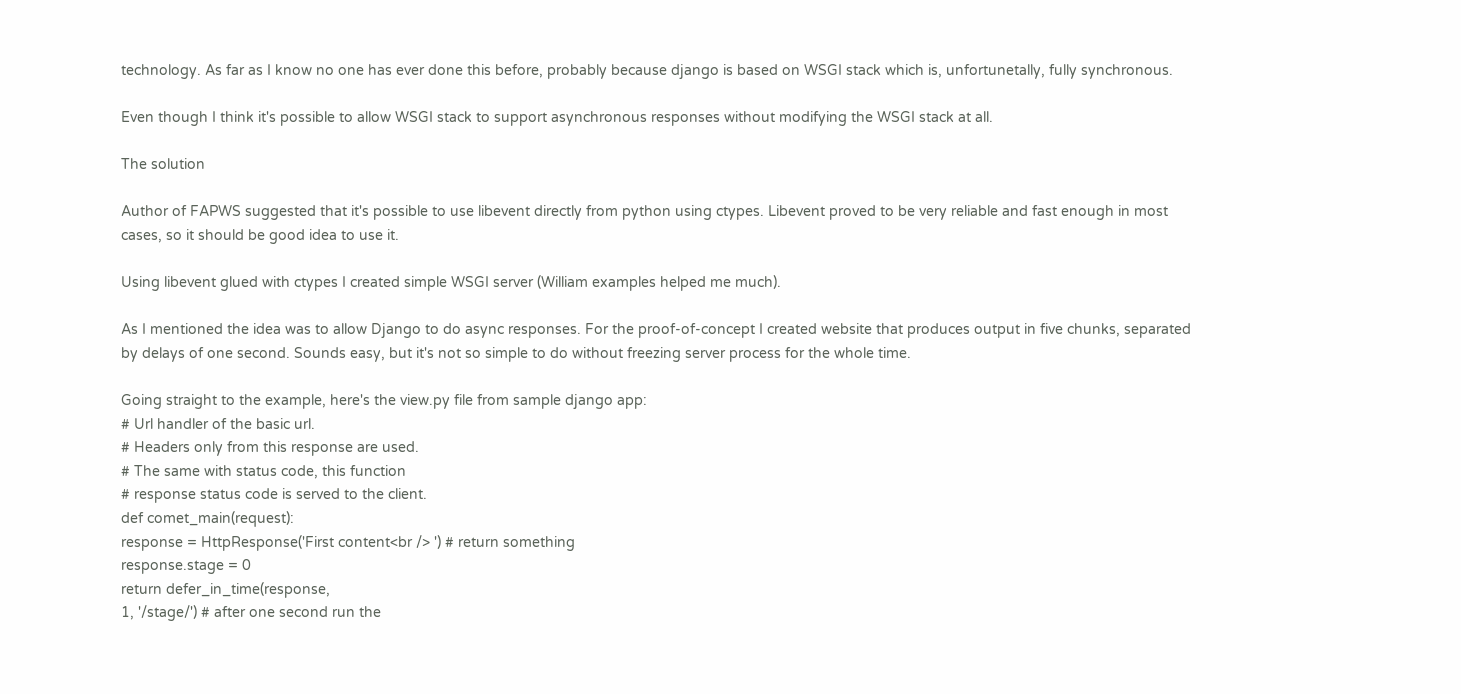technology. As far as I know no one has ever done this before, probably because django is based on WSGI stack which is, unfortunetally, fully synchronous.

Even though I think it's possible to allow WSGI stack to support asynchronous responses without modifying the WSGI stack at all.

The solution

Author of FAPWS suggested that it's possible to use libevent directly from python using ctypes. Libevent proved to be very reliable and fast enough in most cases, so it should be good idea to use it.

Using libevent glued with ctypes I created simple WSGI server (William examples helped me much).

As I mentioned the idea was to allow Django to do async responses. For the proof-of-concept I created website that produces output in five chunks, separated by delays of one second. Sounds easy, but it's not so simple to do without freezing server process for the whole time.

Going straight to the example, here's the view.py file from sample django app:
# Url handler of the basic url.
# Headers only from this response are used.
# The same with status code, this function
# response status code is served to the client.
def comet_main(request):
response = HttpResponse('First content<br /> ') # return something
response.stage = 0
return defer_in_time(response,
1, '/stage/') # after one second run the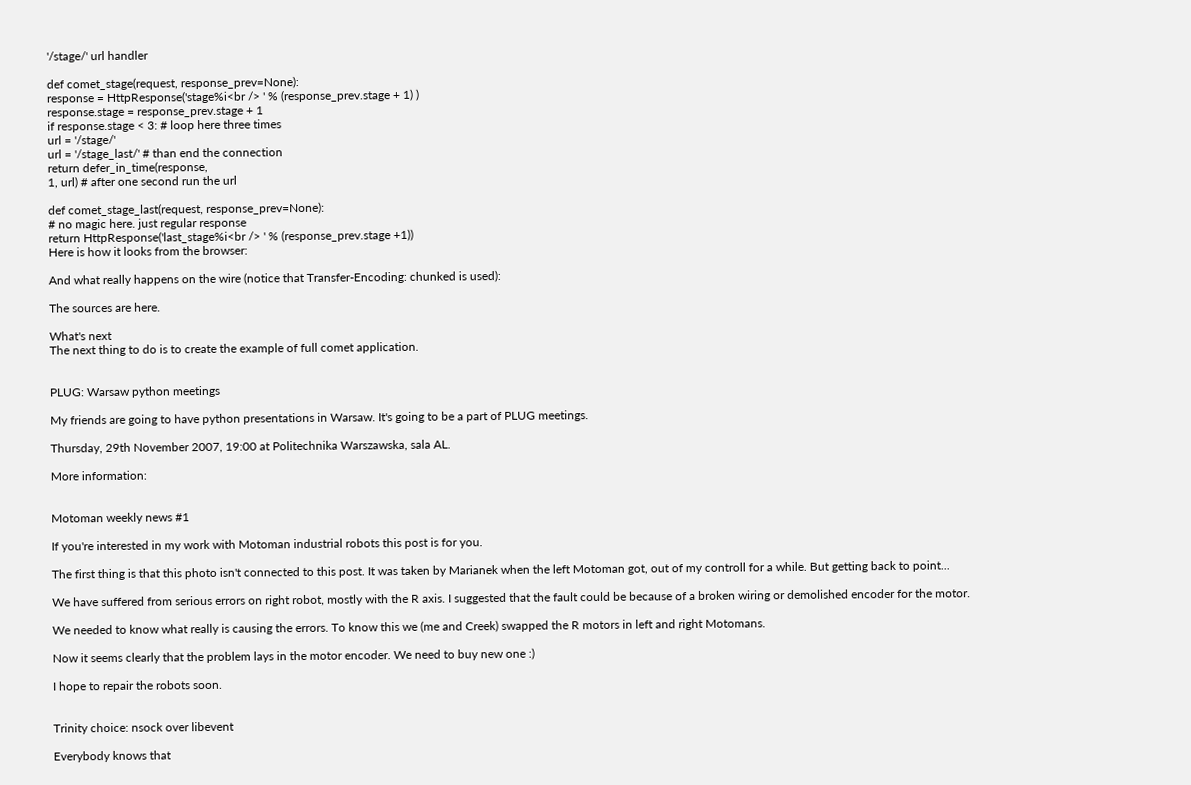'/stage/' url handler

def comet_stage(request, response_prev=None):
response = HttpResponse('stage%i<br /> ' % (response_prev.stage + 1) )
response.stage = response_prev.stage + 1
if response.stage < 3: # loop here three times
url = '/stage/'
url = '/stage_last/' # than end the connection
return defer_in_time(response,
1, url) # after one second run the url

def comet_stage_last(request, response_prev=None):
# no magic here. just regular response
return HttpResponse('last_stage%i<br /> ' % (response_prev.stage +1))
Here is how it looks from the browser:

And what really happens on the wire (notice that Transfer-Encoding: chunked is used):

The sources are here.

What's next
The next thing to do is to create the example of full comet application.


PLUG: Warsaw python meetings

My friends are going to have python presentations in Warsaw. It's going to be a part of PLUG meetings.

Thursday, 29th November 2007, 19:00 at Politechnika Warszawska, sala AL.

More information:


Motoman weekly news #1

If you're interested in my work with Motoman industrial robots this post is for you.

The first thing is that this photo isn't connected to this post. It was taken by Marianek when the left Motoman got, out of my controll for a while. But getting back to point...

We have suffered from serious errors on right robot, mostly with the R axis. I suggested that the fault could be because of a broken wiring or demolished encoder for the motor.

We needed to know what really is causing the errors. To know this we (me and Creek) swapped the R motors in left and right Motomans.

Now it seems clearly that the problem lays in the motor encoder. We need to buy new one :)

I hope to repair the robots soon.


Trinity choice: nsock over libevent

Everybody knows that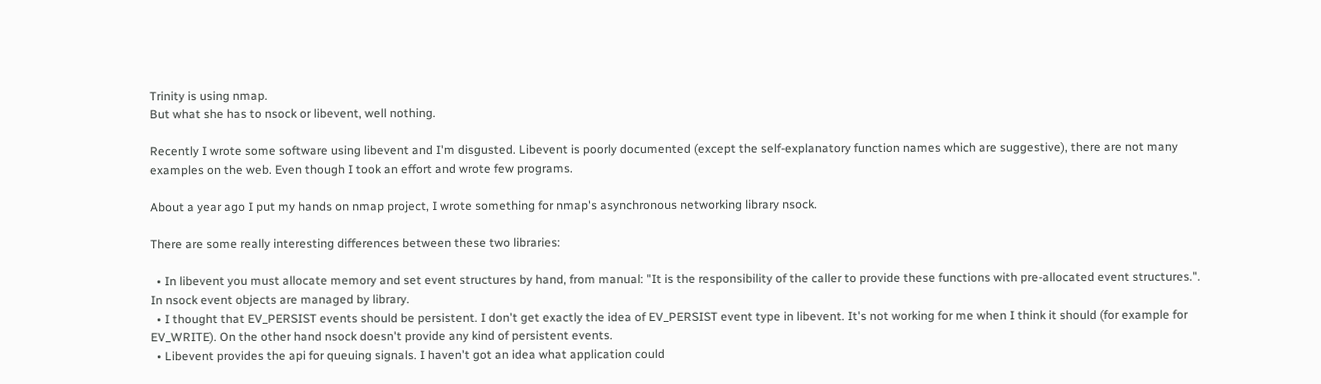Trinity is using nmap.
But what she has to nsock or libevent, well nothing.

Recently I wrote some software using libevent and I'm disgusted. Libevent is poorly documented (except the self-explanatory function names which are suggestive), there are not many examples on the web. Even though I took an effort and wrote few programs.

About a year ago I put my hands on nmap project, I wrote something for nmap's asynchronous networking library nsock.

There are some really interesting differences between these two libraries:

  • In libevent you must allocate memory and set event structures by hand, from manual: "It is the responsibility of the caller to provide these functions with pre-allocated event structures.". In nsock event objects are managed by library.
  • I thought that EV_PERSIST events should be persistent. I don't get exactly the idea of EV_PERSIST event type in libevent. It's not working for me when I think it should (for example for EV_WRITE). On the other hand nsock doesn't provide any kind of persistent events.
  • Libevent provides the api for queuing signals. I haven't got an idea what application could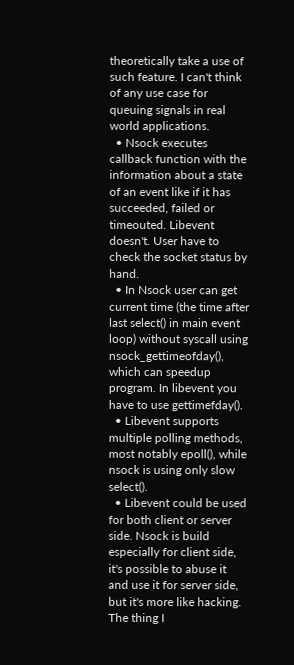theoretically take a use of such feature. I can't think of any use case for queuing signals in real world applications.
  • Nsock executes callback function with the information about a state of an event like if it has succeeded, failed or timeouted. Libevent doesn't. User have to check the socket status by hand.
  • In Nsock user can get current time (the time after last select() in main event loop) without syscall using nsock_gettimeofday(), which can speedup program. In libevent you have to use gettimefday().
  • Libevent supports multiple polling methods, most notably epoll(), while nsock is using only slow select().
  • Libevent could be used for both client or server side. Nsock is build especially for client side, it's possible to abuse it and use it for server side, but it's more like hacking.
The thing I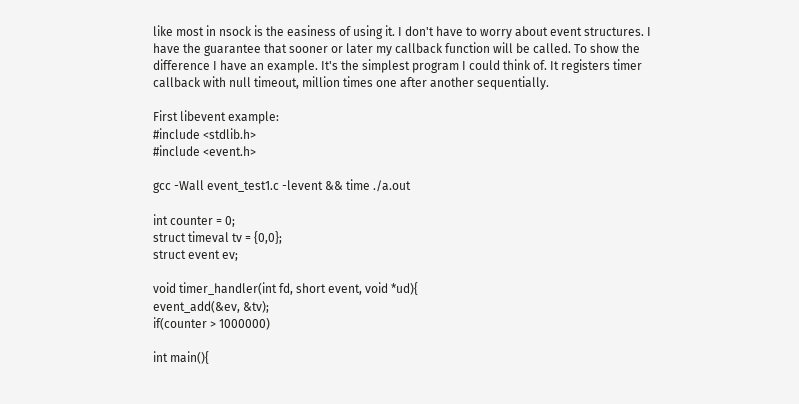like most in nsock is the easiness of using it. I don't have to worry about event structures. I have the guarantee that sooner or later my callback function will be called. To show the difference I have an example. It's the simplest program I could think of. It registers timer callback with null timeout, million times one after another sequentially.

First libevent example:
#include <stdlib.h>
#include <event.h>

gcc -Wall event_test1.c -levent && time ./a.out

int counter = 0;
struct timeval tv = {0,0};
struct event ev;

void timer_handler(int fd, short event, void *ud){
event_add(&ev, &tv);
if(counter > 1000000)

int main(){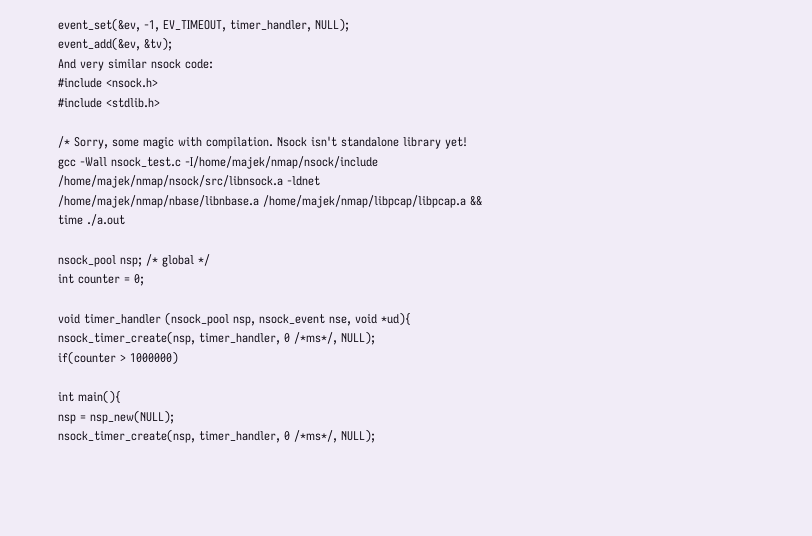event_set(&ev, -1, EV_TIMEOUT, timer_handler, NULL);
event_add(&ev, &tv);
And very similar nsock code:
#include <nsock.h>
#include <stdlib.h>

/* Sorry, some magic with compilation. Nsock isn't standalone library yet!
gcc -Wall nsock_test.c -I/home/majek/nmap/nsock/include /home/majek/nmap/nsock/src/libnsock.a -ldnet /home/majek/nmap/nbase/libnbase.a /home/majek/nmap/libpcap/libpcap.a && time ./a.out

nsock_pool nsp; /* global */
int counter = 0;

void timer_handler (nsock_pool nsp, nsock_event nse, void *ud){
nsock_timer_create(nsp, timer_handler, 0 /*ms*/, NULL);
if(counter > 1000000)

int main(){
nsp = nsp_new(NULL);
nsock_timer_create(nsp, timer_handler, 0 /*ms*/, NULL);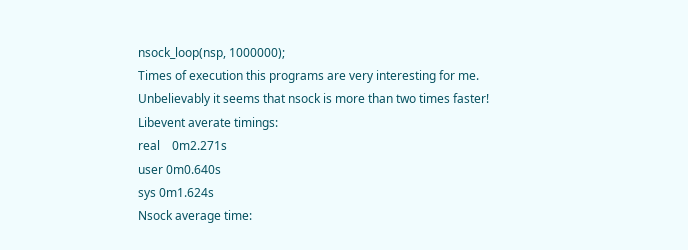nsock_loop(nsp, 1000000);
Times of execution this programs are very interesting for me. Unbelievably it seems that nsock is more than two times faster!
Libevent averate timings:
real    0m2.271s
user 0m0.640s
sys 0m1.624s
Nsock average time: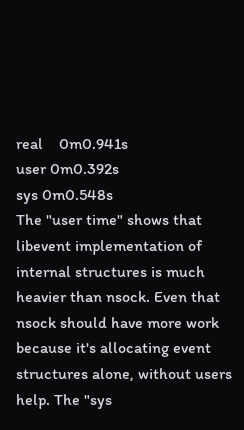real    0m0.941s
user 0m0.392s
sys 0m0.548s
The "user time" shows that libevent implementation of internal structures is much heavier than nsock. Even that nsock should have more work because it's allocating event structures alone, without users help. The "sys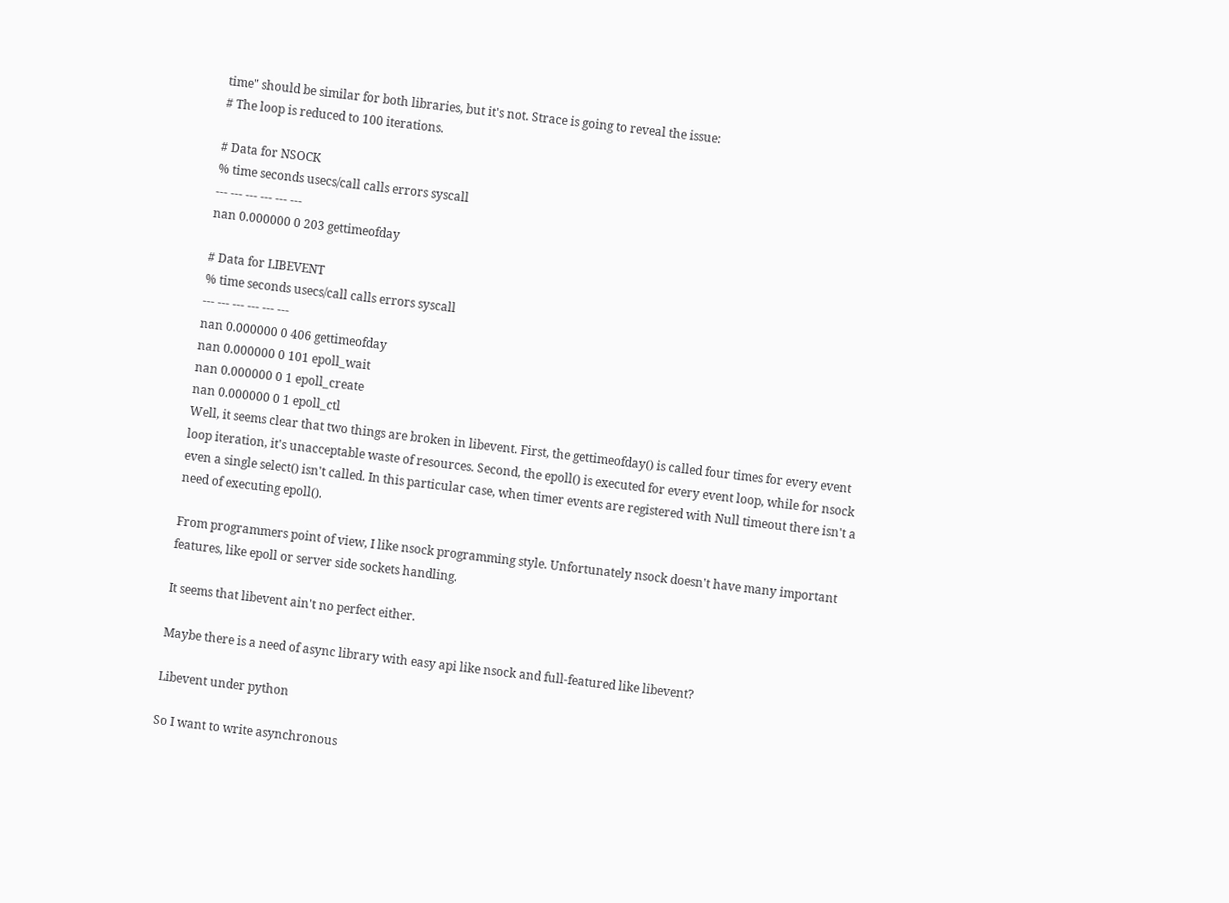time" should be similar for both libraries, but it's not. Strace is going to reveal the issue:
# The loop is reduced to 100 iterations.

# Data for NSOCK
% time seconds usecs/call calls errors syscall
--- --- --- --- --- ---
nan 0.000000 0 203 gettimeofday

# Data for LIBEVENT
% time seconds usecs/call calls errors syscall
--- --- --- --- --- ---
nan 0.000000 0 406 gettimeofday
nan 0.000000 0 101 epoll_wait
nan 0.000000 0 1 epoll_create
nan 0.000000 0 1 epoll_ctl
Well, it seems clear that two things are broken in libevent. First, the gettimeofday() is called four times for every event loop iteration, it's unacceptable waste of resources. Second, the epoll() is executed for every event loop, while for nsock even a single select() isn't called. In this particular case, when timer events are registered with Null timeout there isn't a need of executing epoll().

From programmers point of view, I like nsock programming style. Unfortunately nsock doesn't have many important features, like epoll or server side sockets handling.

It seems that libevent ain't no perfect either.

Maybe there is a need of async library with easy api like nsock and full-featured like libevent?

Libevent under python

So I want to write asynchronous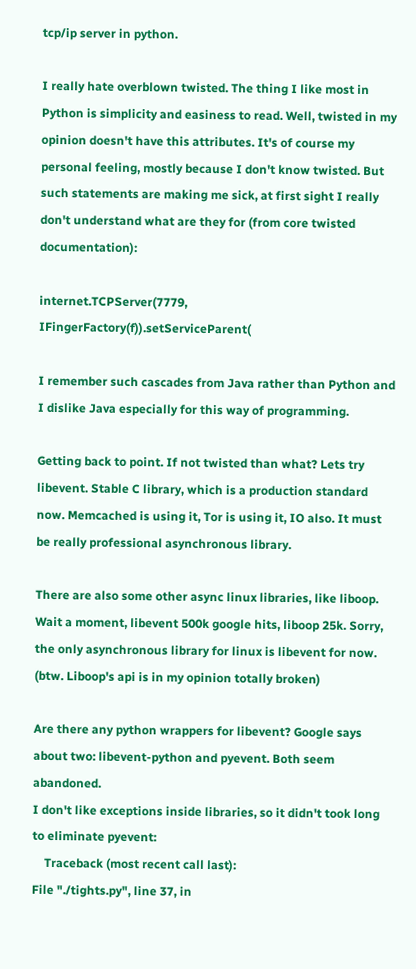tcp/ip server in python.

I really hate overblown twisted. The thing I like most in Python is simplicity and easiness to read. Well, twisted in my opinion doesn't have this attributes. It's of course my personal feeling, mostly because I don't know twisted. But such statements are making me sick, at first sight I really don't understand what are they for (from core twisted documentation):

internet.TCPServer(7779, IFingerFactory(f)).setServiceParent(

I remember such cascades from Java rather than Python and I dislike Java especially for this way of programming.

Getting back to point. If not twisted than what? Lets try libevent. Stable C library, which is a production standard now. Memcached is using it, Tor is using it, IO also. It must be really professional asynchronous library.

There are also some other async linux libraries, like liboop. Wait a moment, libevent 500k google hits, liboop 25k. Sorry, the only asynchronous library for linux is libevent for now.
(btw. Liboop's api is in my opinion totally broken)

Are there any python wrappers for libevent? Google says about two: libevent-python and pyevent. Both seem abandoned.
I don't like exceptions inside libraries, so it didn't took long to eliminate pyevent:
    Traceback (most recent call last):
File "./tights.py", line 37, in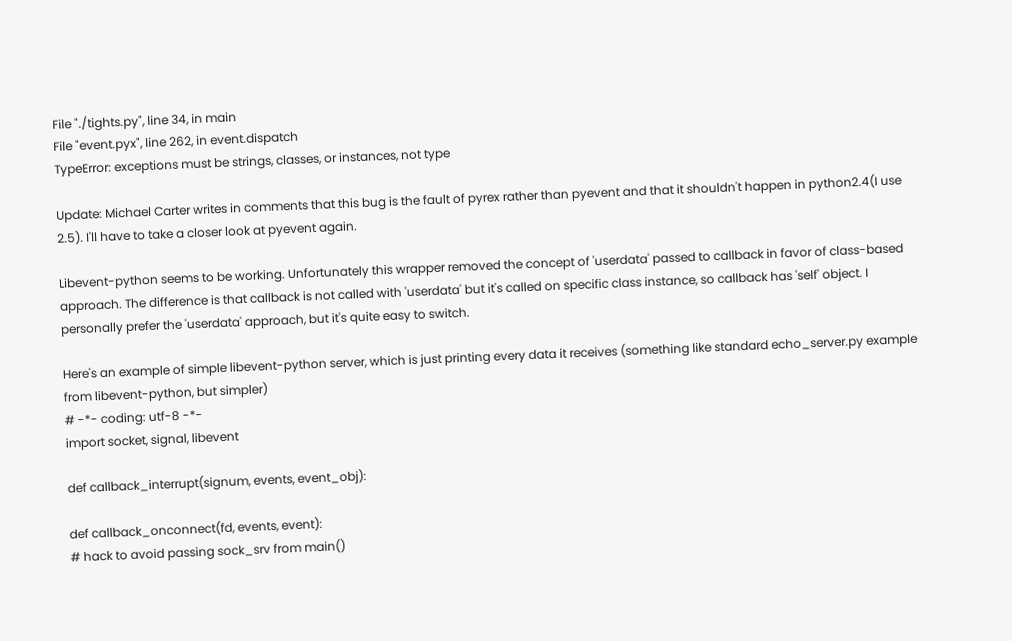File "./tights.py", line 34, in main
File "event.pyx", line 262, in event.dispatch
TypeError: exceptions must be strings, classes, or instances, not type

Update: Michael Carter writes in comments that this bug is the fault of pyrex rather than pyevent and that it shouldn't happen in python2.4(I use 2.5). I'll have to take a closer look at pyevent again.

Libevent-python seems to be working. Unfortunately this wrapper removed the concept of 'userdata' passed to callback in favor of class-based approach. The difference is that callback is not called with 'userdata' but it's called on specific class instance, so callback has 'self' object. I personally prefer the 'userdata' approach, but it's quite easy to switch.

Here's an example of simple libevent-python server, which is just printing every data it receives (something like standard echo_server.py example from libevent-python, but simpler)
# -*- coding: utf-8 -*-
import socket, signal, libevent

def callback_interrupt(signum, events, event_obj):

def callback_onconnect(fd, events, event):
# hack to avoid passing sock_srv from main()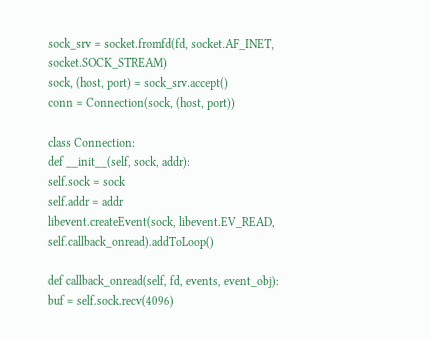sock_srv = socket.fromfd(fd, socket.AF_INET, socket.SOCK_STREAM)
sock, (host, port) = sock_srv.accept()
conn = Connection(sock, (host, port))

class Connection:
def __init__(self, sock, addr):
self.sock = sock
self.addr = addr
libevent.createEvent(sock, libevent.EV_READ, self.callback_onread).addToLoop()

def callback_onread(self, fd, events, event_obj):
buf = self.sock.recv(4096)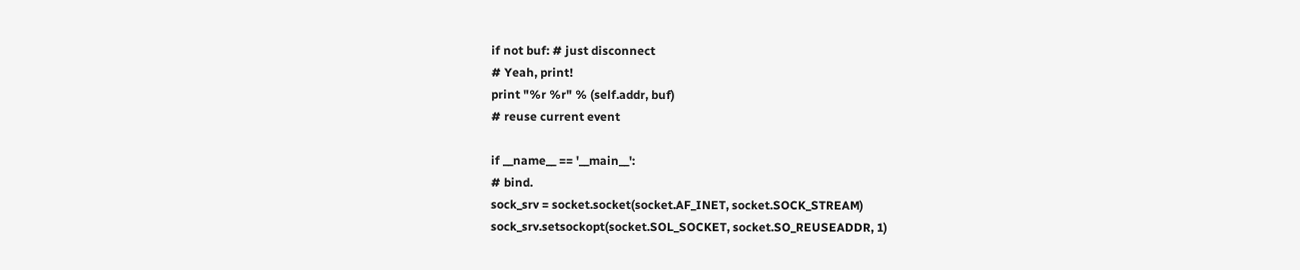if not buf: # just disconnect
# Yeah, print!
print "%r %r" % (self.addr, buf)
# reuse current event

if __name__ == '__main__':
# bind.
sock_srv = socket.socket(socket.AF_INET, socket.SOCK_STREAM)
sock_srv.setsockopt(socket.SOL_SOCKET, socket.SO_REUSEADDR, 1)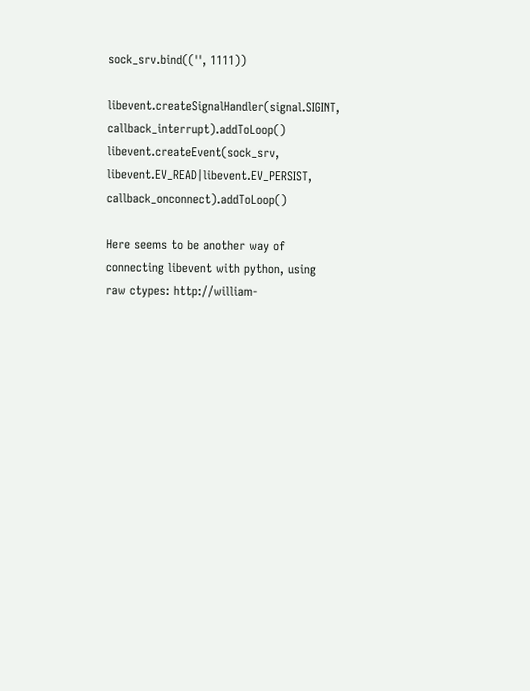sock_srv.bind(('', 1111))

libevent.createSignalHandler(signal.SIGINT, callback_interrupt).addToLoop()
libevent.createEvent(sock_srv, libevent.EV_READ|libevent.EV_PERSIST, callback_onconnect).addToLoop()

Here seems to be another way of connecting libevent with python, using raw ctypes: http://william-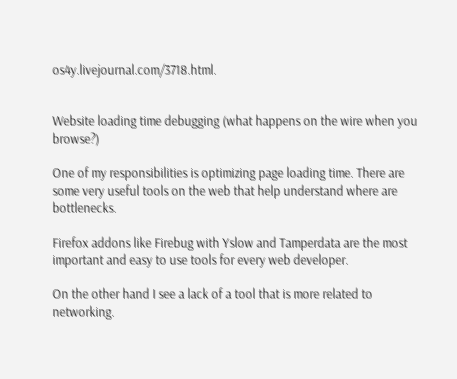os4y.livejournal.com/3718.html.


Website loading time debugging (what happens on the wire when you browse?)

One of my responsibilities is optimizing page loading time. There are some very useful tools on the web that help understand where are bottlenecks.

Firefox addons like Firebug with Yslow and Tamperdata are the most important and easy to use tools for every web developer.

On the other hand I see a lack of a tool that is more related to networking.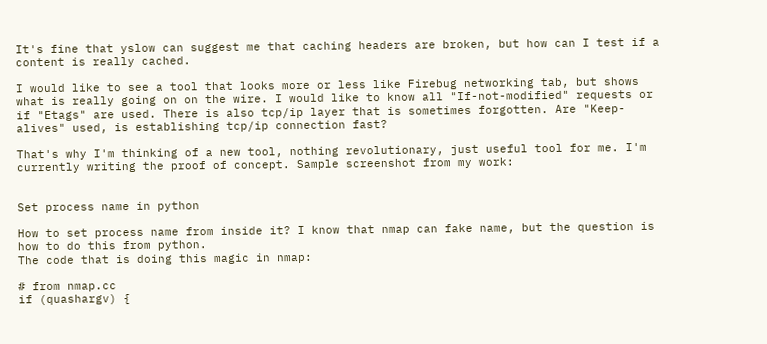It's fine that yslow can suggest me that caching headers are broken, but how can I test if a content is really cached.

I would like to see a tool that looks more or less like Firebug networking tab, but shows what is really going on on the wire. I would like to know all "If-not-modified" requests or if "Etags" are used. There is also tcp/ip layer that is sometimes forgotten. Are "Keep-alives" used, is establishing tcp/ip connection fast?

That's why I'm thinking of a new tool, nothing revolutionary, just useful tool for me. I'm currently writing the proof of concept. Sample screenshot from my work:


Set process name in python

How to set process name from inside it? I know that nmap can fake name, but the question is how to do this from python.
The code that is doing this magic in nmap:

# from nmap.cc
if (quashargv) {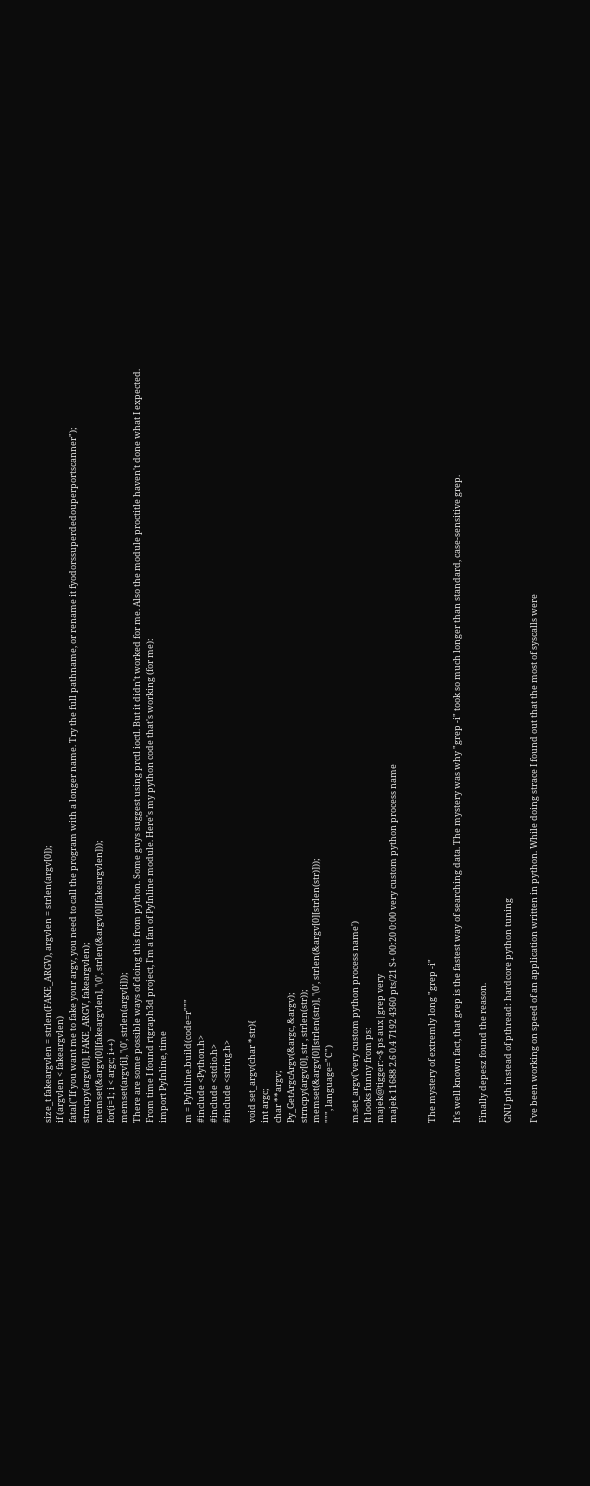size_t fakeargvlen = strlen(FAKE_ARGV), argvlen = strlen(argv[0]);
if (argvlen < fakeargvlen)
fatal("If you want me to fake your argv, you need to call the program with a longer name. Try the full pathname, or rename it fyodorssuperdedouperportscanner");
strncpy(argv[0], FAKE_ARGV, fakeargvlen);
memset(&argv[0][fakeargvlen], '\0', strlen(&argv[0][fakeargvlen]));
for(i=1; i < argc; i++)
memset(argv[i], '\0', strlen(argv[i]));
There are some possible ways of doing this from python. Some guys suggest using prctl ioctl. But it didn't worked for me. Also the module proctitle haven't done what I expected.
From time I found rtgraph3d project, I'm a fan of PyInline module. Here's my python code that's working (for me):
import PyInline, time

m = PyInline.build(code=r"""
#include <Python.h>
#include <stdio.h>
#include <string.h>

void set_argv(char *str){
int argc;
char **argv;
Py_GetArgcArgv(&argc, &argv);
strncpy(argv[0], str , strlen(str));
memset(&argv[0][strlen(str)], '\0', strlen(&argv[0][strlen(str)]));
""", language="C")

m.set_argv('very custom python process name')
It looks funny from ps:
majek@tigger:~$ ps aux|grep very
majek 11688 2.6 0.4 7192 4360 pts/21 S+ 00:20 0:00 very custom python process name


The mystery of extremly long "grep -i"

It's well known fact, that grep is the fastest way of searching data. The mystery was why "grep -i" took so much longer than standard, case-sensitive grep.

Finally depesz found the reason.

GNU pth instead of pthread: hardcore python tuning

I've been working on speed of an application written in python. While doing strace I found out that the most of syscalls were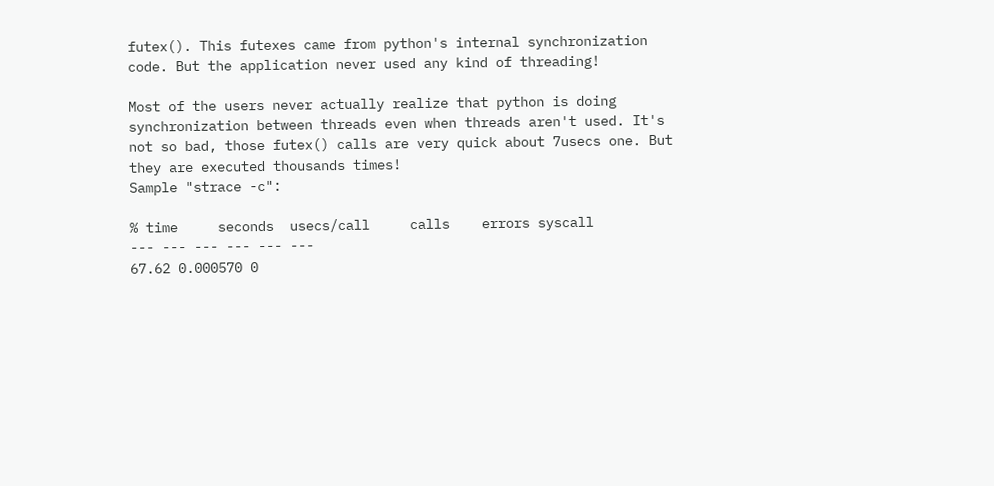futex(). This futexes came from python's internal synchronization code. But the application never used any kind of threading!

Most of the users never actually realize that python is doing synchronization between threads even when threads aren't used. It's not so bad, those futex() calls are very quick about 7usecs one. But they are executed thousands times!
Sample "strace -c":

% time     seconds  usecs/call     calls    errors syscall
--- --- --- --- --- ---
67.62 0.000570 0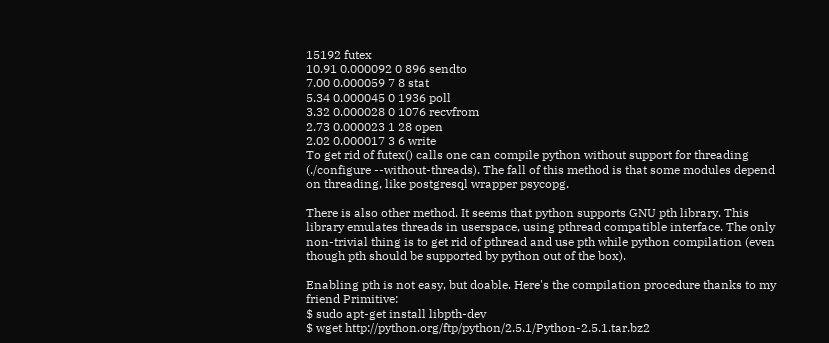15192 futex
10.91 0.000092 0 896 sendto
7.00 0.000059 7 8 stat
5.34 0.000045 0 1936 poll
3.32 0.000028 0 1076 recvfrom
2.73 0.000023 1 28 open
2.02 0.000017 3 6 write
To get rid of futex() calls one can compile python without support for threading (./configure --without-threads). The fall of this method is that some modules depend on threading, like postgresql wrapper psycopg.

There is also other method. It seems that python supports GNU pth library. This library emulates threads in userspace, using pthread compatible interface. The only non-trivial thing is to get rid of pthread and use pth while python compilation (even though pth should be supported by python out of the box).

Enabling pth is not easy, but doable. Here's the compilation procedure thanks to my friend Primitive:
$ sudo apt-get install libpth-dev
$ wget http://python.org/ftp/python/2.5.1/Python-2.5.1.tar.bz2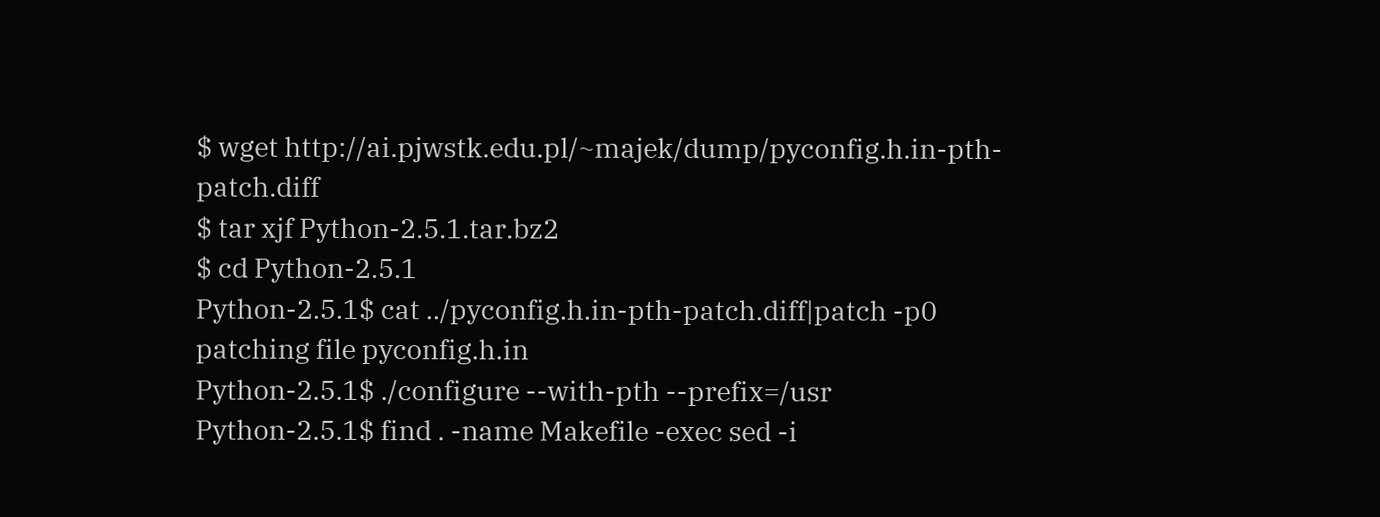$ wget http://ai.pjwstk.edu.pl/~majek/dump/pyconfig.h.in-pth-patch.diff
$ tar xjf Python-2.5.1.tar.bz2
$ cd Python-2.5.1
Python-2.5.1$ cat ../pyconfig.h.in-pth-patch.diff|patch -p0
patching file pyconfig.h.in
Python-2.5.1$ ./configure --with-pth --prefix=/usr
Python-2.5.1$ find . -name Makefile -exec sed -i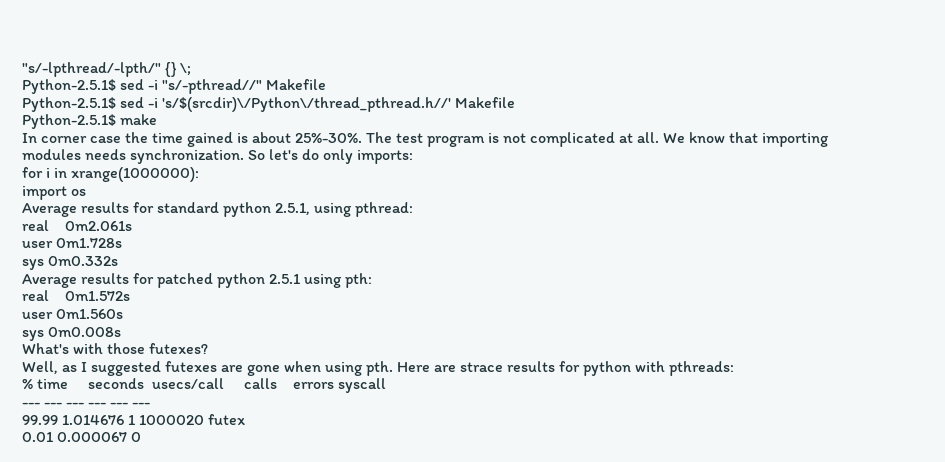"s/-lpthread/-lpth/" {} \;
Python-2.5.1$ sed -i "s/-pthread//" Makefile
Python-2.5.1$ sed -i 's/$(srcdir)\/Python\/thread_pthread.h//' Makefile
Python-2.5.1$ make
In corner case the time gained is about 25%-30%. The test program is not complicated at all. We know that importing modules needs synchronization. So let's do only imports:
for i in xrange(1000000):
import os
Average results for standard python 2.5.1, using pthread:
real    0m2.061s
user 0m1.728s
sys 0m0.332s
Average results for patched python 2.5.1 using pth:
real    0m1.572s
user 0m1.560s
sys 0m0.008s
What's with those futexes?
Well, as I suggested futexes are gone when using pth. Here are strace results for python with pthreads:
% time     seconds  usecs/call     calls    errors syscall
--- --- --- --- --- ---
99.99 1.014676 1 1000020 futex
0.01 0.000067 0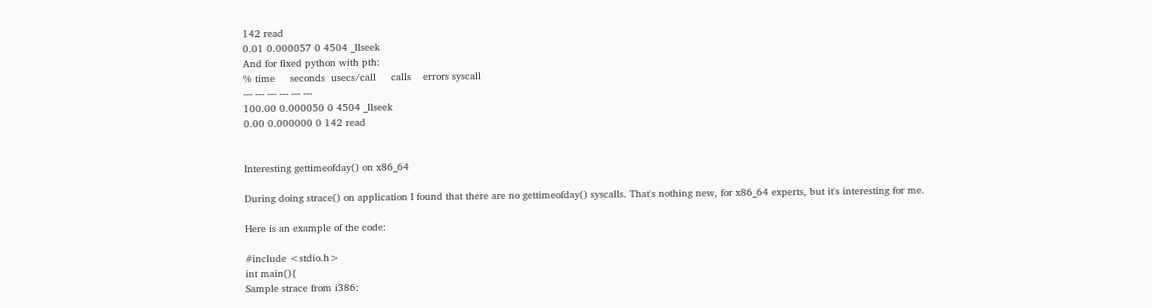142 read
0.01 0.000057 0 4504 _llseek
And for fixed python with pth:
% time     seconds  usecs/call     calls    errors syscall
--- --- --- --- --- ---
100.00 0.000050 0 4504 _llseek
0.00 0.000000 0 142 read


Interesting gettimeofday() on x86_64

During doing strace() on application I found that there are no gettimeofday() syscalls. That's nothing new, for x86_64 experts, but it's interesting for me.

Here is an example of the code:

#include <stdio.h>
int main(){
Sample strace from i386: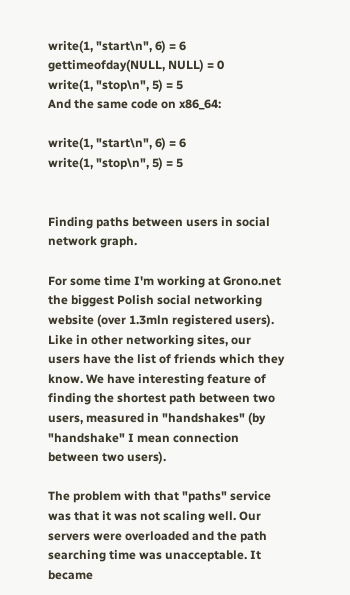write(1, "start\n", 6) = 6
gettimeofday(NULL, NULL) = 0
write(1, "stop\n", 5) = 5
And the same code on x86_64:

write(1, "start\n", 6) = 6
write(1, "stop\n", 5) = 5


Finding paths between users in social network graph.

For some time I'm working at Grono.net the biggest Polish social networking website (over 1.3mln registered users). Like in other networking sites, our users have the list of friends which they know. We have interesting feature of finding the shortest path between two users, measured in "handshakes" (by "handshake" I mean connection between two users).

The problem with that "paths" service was that it was not scaling well. Our servers were overloaded and the path searching time was unacceptable. It became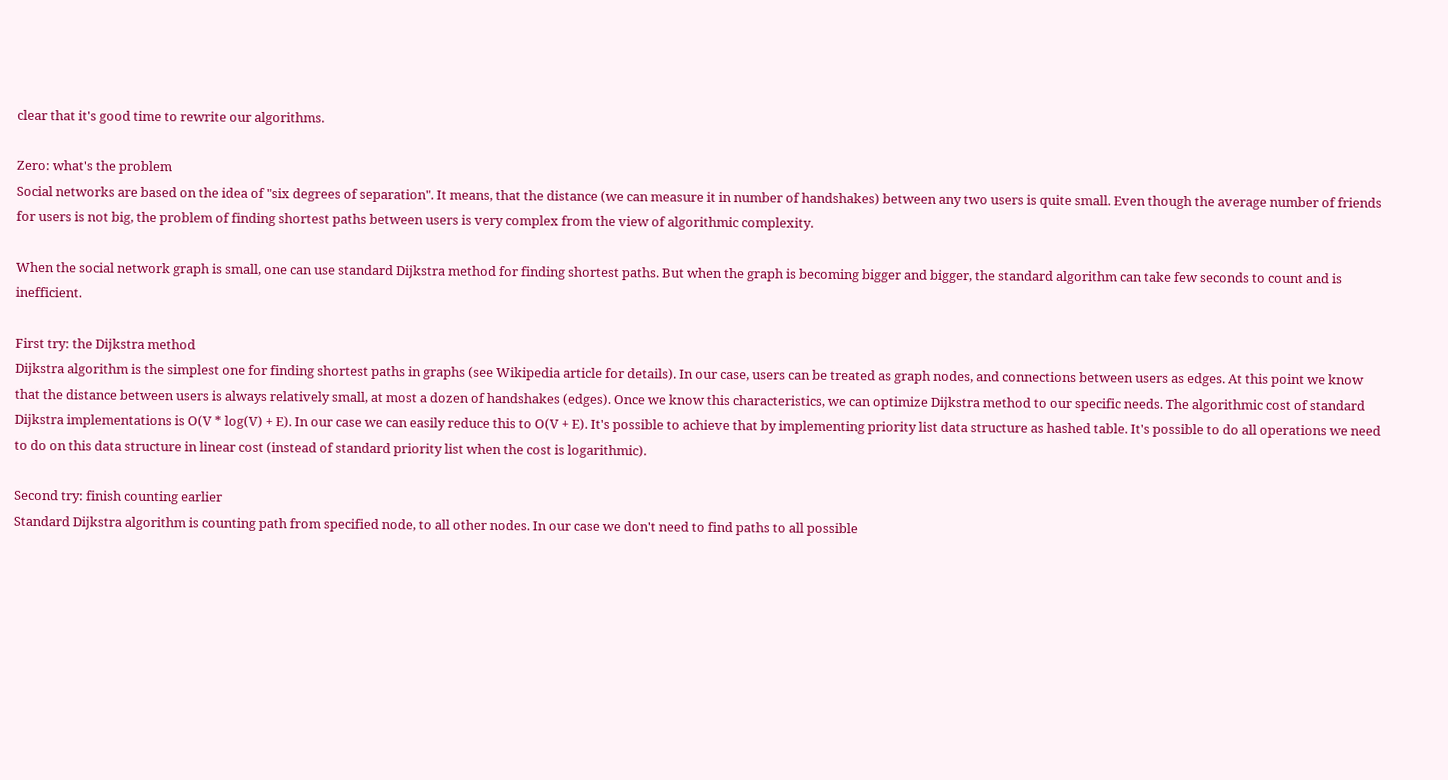clear that it's good time to rewrite our algorithms.

Zero: what's the problem
Social networks are based on the idea of "six degrees of separation". It means, that the distance (we can measure it in number of handshakes) between any two users is quite small. Even though the average number of friends for users is not big, the problem of finding shortest paths between users is very complex from the view of algorithmic complexity.

When the social network graph is small, one can use standard Dijkstra method for finding shortest paths. But when the graph is becoming bigger and bigger, the standard algorithm can take few seconds to count and is inefficient.

First try: the Dijkstra method
Dijkstra algorithm is the simplest one for finding shortest paths in graphs (see Wikipedia article for details). In our case, users can be treated as graph nodes, and connections between users as edges. At this point we know that the distance between users is always relatively small, at most a dozen of handshakes (edges). Once we know this characteristics, we can optimize Dijkstra method to our specific needs. The algorithmic cost of standard Dijkstra implementations is O(V * log(V) + E). In our case we can easily reduce this to O(V + E). It's possible to achieve that by implementing priority list data structure as hashed table. It's possible to do all operations we need to do on this data structure in linear cost (instead of standard priority list when the cost is logarithmic).

Second try: finish counting earlier
Standard Dijkstra algorithm is counting path from specified node, to all other nodes. In our case we don't need to find paths to all possible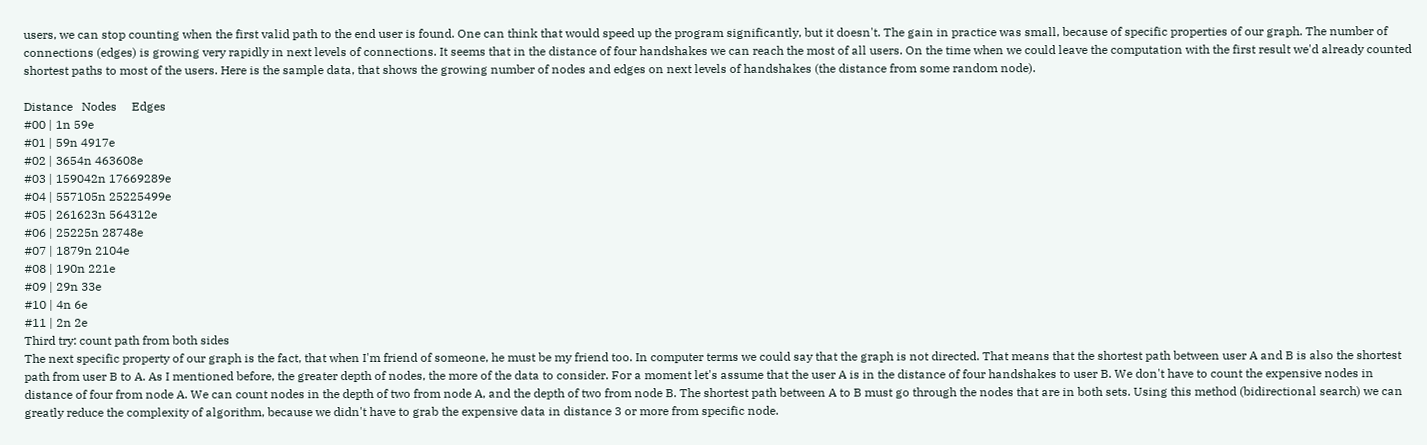users, we can stop counting when the first valid path to the end user is found. One can think that would speed up the program significantly, but it doesn't. The gain in practice was small, because of specific properties of our graph. The number of connections (edges) is growing very rapidly in next levels of connections. It seems that in the distance of four handshakes we can reach the most of all users. On the time when we could leave the computation with the first result we'd already counted shortest paths to most of the users. Here is the sample data, that shows the growing number of nodes and edges on next levels of handshakes (the distance from some random node).

Distance   Nodes     Edges
#00 | 1n 59e
#01 | 59n 4917e
#02 | 3654n 463608e
#03 | 159042n 17669289e
#04 | 557105n 25225499e
#05 | 261623n 564312e
#06 | 25225n 28748e
#07 | 1879n 2104e
#08 | 190n 221e
#09 | 29n 33e
#10 | 4n 6e
#11 | 2n 2e
Third try: count path from both sides
The next specific property of our graph is the fact, that when I'm friend of someone, he must be my friend too. In computer terms we could say that the graph is not directed. That means that the shortest path between user A and B is also the shortest path from user B to A. As I mentioned before, the greater depth of nodes, the more of the data to consider. For a moment let's assume that the user A is in the distance of four handshakes to user B. We don't have to count the expensive nodes in distance of four from node A. We can count nodes in the depth of two from node A, and the depth of two from node B. The shortest path between A to B must go through the nodes that are in both sets. Using this method (bidirectional search) we can greatly reduce the complexity of algorithm, because we didn't have to grab the expensive data in distance 3 or more from specific node.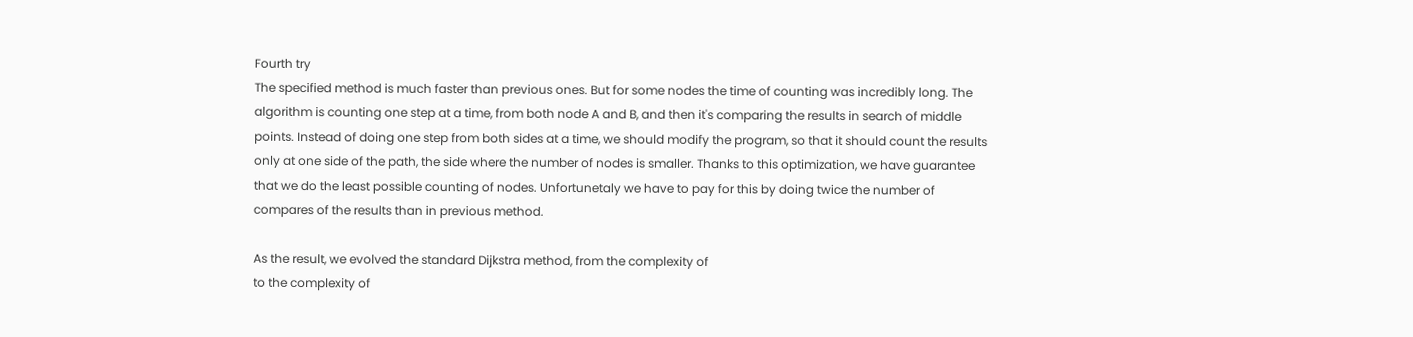Fourth try
The specified method is much faster than previous ones. But for some nodes the time of counting was incredibly long. The algorithm is counting one step at a time, from both node A and B, and then it's comparing the results in search of middle points. Instead of doing one step from both sides at a time, we should modify the program, so that it should count the results only at one side of the path, the side where the number of nodes is smaller. Thanks to this optimization, we have guarantee that we do the least possible counting of nodes. Unfortunetaly we have to pay for this by doing twice the number of compares of the results than in previous method.

As the result, we evolved the standard Dijkstra method, from the complexity of
to the complexity of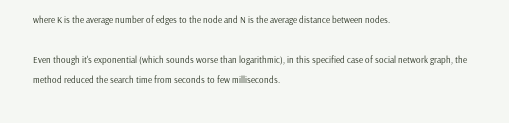where K is the average number of edges to the node and N is the average distance between nodes.

Even though it's exponential (which sounds worse than logarithmic), in this specified case of social network graph, the method reduced the search time from seconds to few milliseconds.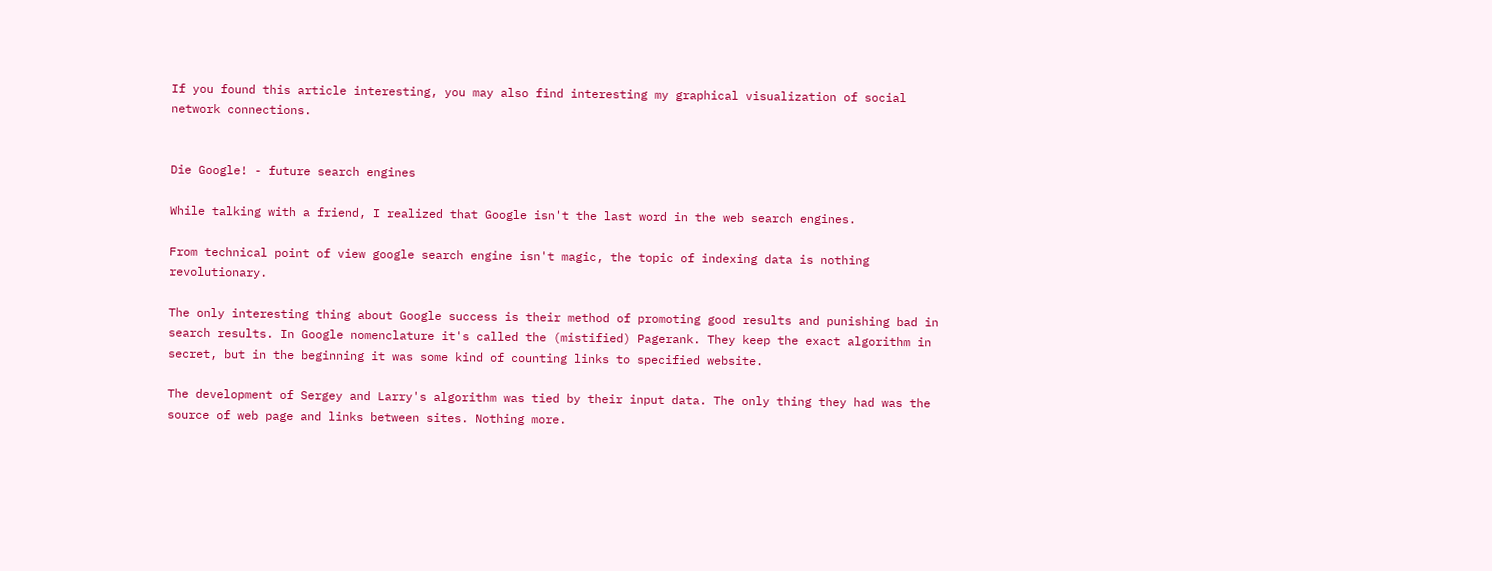If you found this article interesting, you may also find interesting my graphical visualization of social network connections.


Die Google! - future search engines

While talking with a friend, I realized that Google isn't the last word in the web search engines.

From technical point of view google search engine isn't magic, the topic of indexing data is nothing revolutionary.

The only interesting thing about Google success is their method of promoting good results and punishing bad in search results. In Google nomenclature it's called the (mistified) Pagerank. They keep the exact algorithm in secret, but in the beginning it was some kind of counting links to specified website.

The development of Sergey and Larry's algorithm was tied by their input data. The only thing they had was the source of web page and links between sites. Nothing more.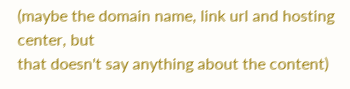(maybe the domain name, link url and hosting center, but
that doesn't say anything about the content)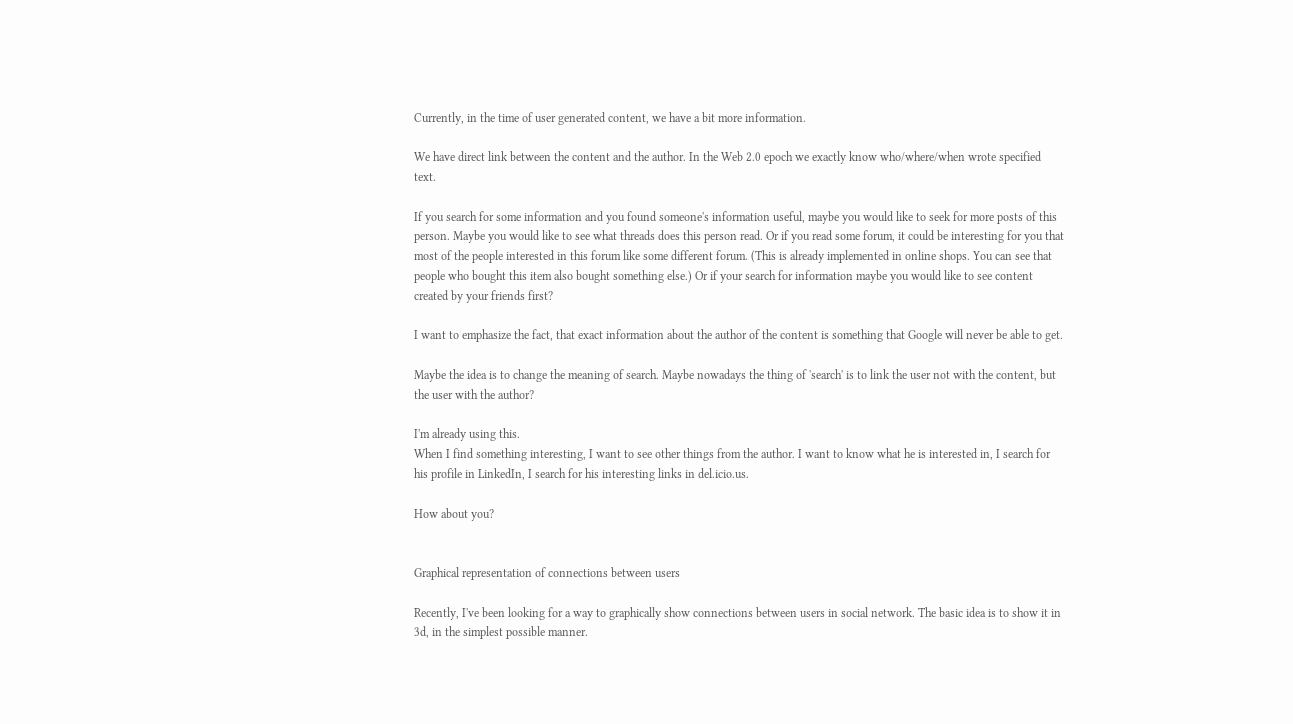Currently, in the time of user generated content, we have a bit more information.

We have direct link between the content and the author. In the Web 2.0 epoch we exactly know who/where/when wrote specified text.

If you search for some information and you found someone's information useful, maybe you would like to seek for more posts of this person. Maybe you would like to see what threads does this person read. Or if you read some forum, it could be interesting for you that most of the people interested in this forum like some different forum. (This is already implemented in online shops. You can see that people who bought this item also bought something else.) Or if your search for information maybe you would like to see content created by your friends first?

I want to emphasize the fact, that exact information about the author of the content is something that Google will never be able to get.

Maybe the idea is to change the meaning of search. Maybe nowadays the thing of 'search' is to link the user not with the content, but the user with the author?

I'm already using this.
When I find something interesting, I want to see other things from the author. I want to know what he is interested in, I search for his profile in LinkedIn, I search for his interesting links in del.icio.us.

How about you?


Graphical representation of connections between users

Recently, I've been looking for a way to graphically show connections between users in social network. The basic idea is to show it in 3d, in the simplest possible manner.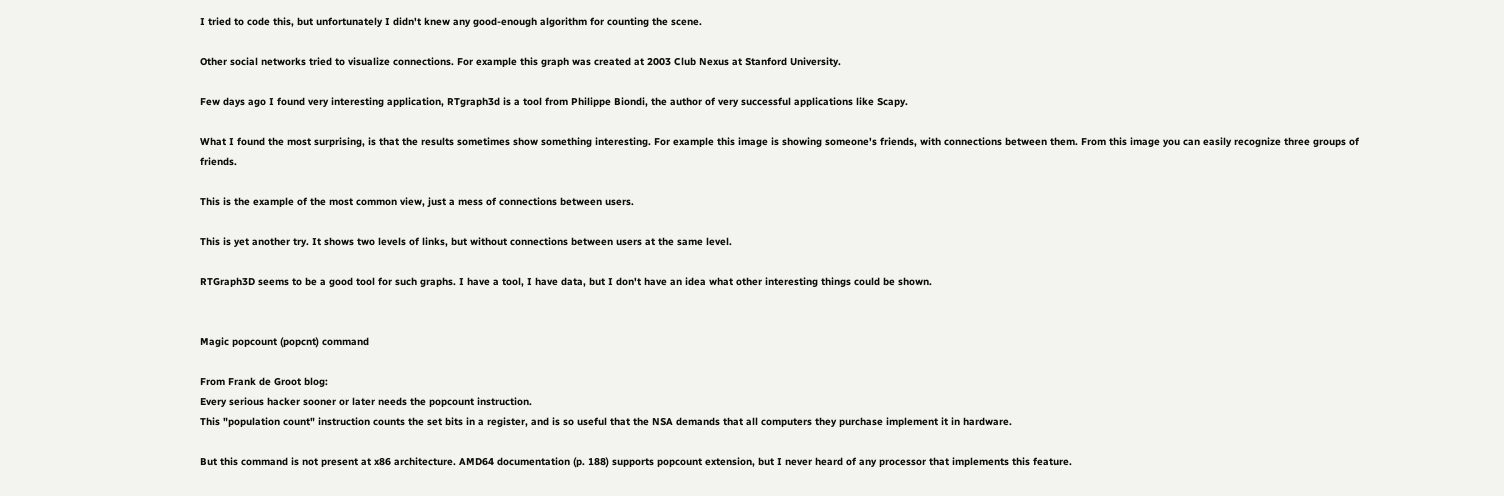I tried to code this, but unfortunately I didn't knew any good-enough algorithm for counting the scene.

Other social networks tried to visualize connections. For example this graph was created at 2003 Club Nexus at Stanford University.

Few days ago I found very interesting application, RTgraph3d is a tool from Philippe Biondi, the author of very successful applications like Scapy.

What I found the most surprising, is that the results sometimes show something interesting. For example this image is showing someone's friends, with connections between them. From this image you can easily recognize three groups of friends.

This is the example of the most common view, just a mess of connections between users.

This is yet another try. It shows two levels of links, but without connections between users at the same level.

RTGraph3D seems to be a good tool for such graphs. I have a tool, I have data, but I don't have an idea what other interesting things could be shown.


Magic popcount (popcnt) command

From Frank de Groot blog:
Every serious hacker sooner or later needs the popcount instruction.
This "population count" instruction counts the set bits in a register, and is so useful that the NSA demands that all computers they purchase implement it in hardware.

But this command is not present at x86 architecture. AMD64 documentation (p. 188) supports popcount extension, but I never heard of any processor that implements this feature.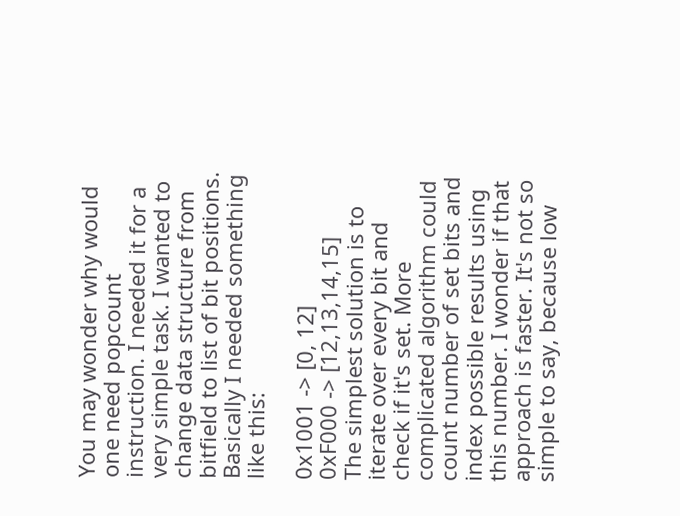You may wonder why would one need popcount instruction. I needed it for a very simple task. I wanted to change data structure from bitfield to list of bit positions. Basically I needed something like this:

0x1001 -> [0, 12]
0xF000 -> [12,13,14,15]
The simplest solution is to iterate over every bit and check if it's set. More complicated algorithm could count number of set bits and index possible results using this number. I wonder if that approach is faster. It's not so simple to say, because low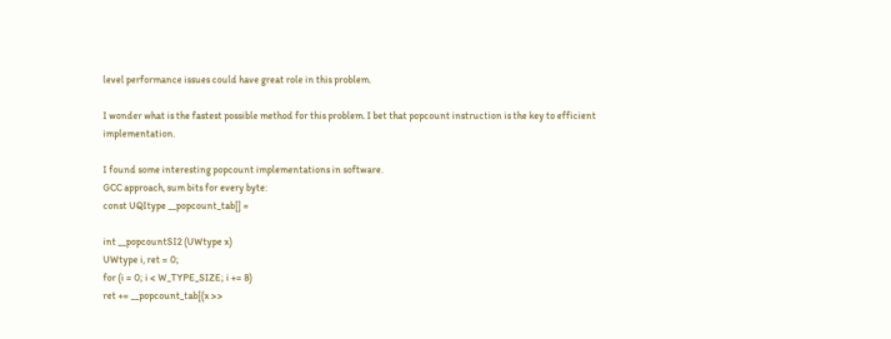level performance issues could have great role in this problem.

I wonder what is the fastest possible method for this problem. I bet that popcount instruction is the key to efficient implementation.

I found some interesting popcount implementations in software.
GCC approach, sum bits for every byte:
const UQItype __popcount_tab[] =

int __popcountSI2 (UWtype x)
UWtype i, ret = 0;
for (i = 0; i < W_TYPE_SIZE; i += 8)
ret += __popcount_tab[(x >>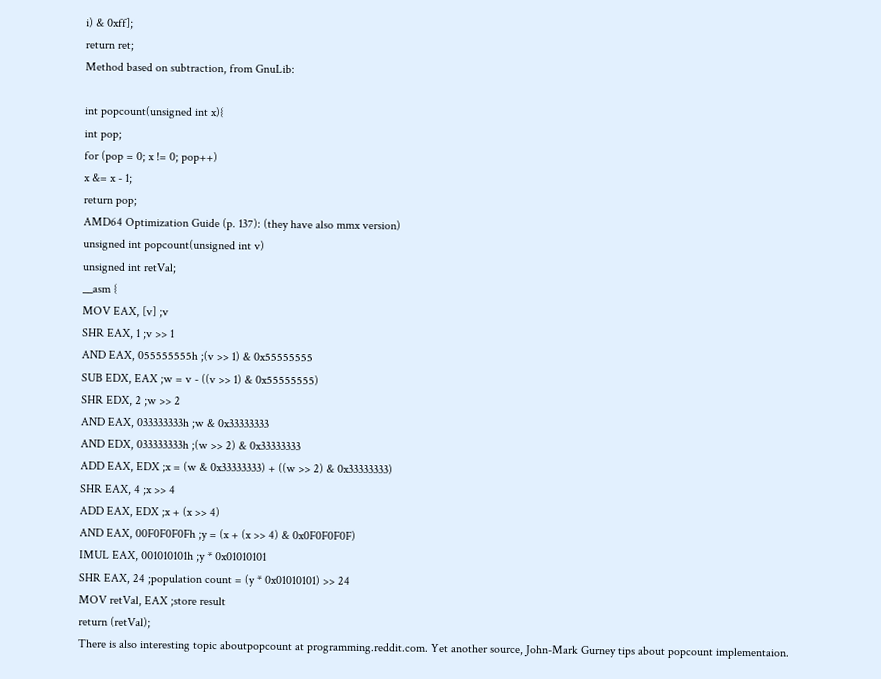i) & 0xff];
return ret;
Method based on subtraction, from GnuLib:

int popcount(unsigned int x){
int pop;
for (pop = 0; x != 0; pop++)
x &= x - 1;
return pop;
AMD64 Optimization Guide (p. 137): (they have also mmx version)
unsigned int popcount(unsigned int v)
unsigned int retVal;
__asm {
MOV EAX, [v] ;v
SHR EAX, 1 ;v >> 1
AND EAX, 055555555h ;(v >> 1) & 0x55555555
SUB EDX, EAX ;w = v - ((v >> 1) & 0x55555555)
SHR EDX, 2 ;w >> 2
AND EAX, 033333333h ;w & 0x33333333
AND EDX, 033333333h ;(w >> 2) & 0x33333333
ADD EAX, EDX ;x = (w & 0x33333333) + ((w >> 2) & 0x33333333)
SHR EAX, 4 ;x >> 4
ADD EAX, EDX ;x + (x >> 4)
AND EAX, 00F0F0F0Fh ;y = (x + (x >> 4) & 0x0F0F0F0F)
IMUL EAX, 001010101h ;y * 0x01010101
SHR EAX, 24 ;population count = (y * 0x01010101) >> 24
MOV retVal, EAX ;store result
return (retVal);
There is also interesting topic aboutpopcount at programming.reddit.com. Yet another source, John-Mark Gurney tips about popcount implementaion.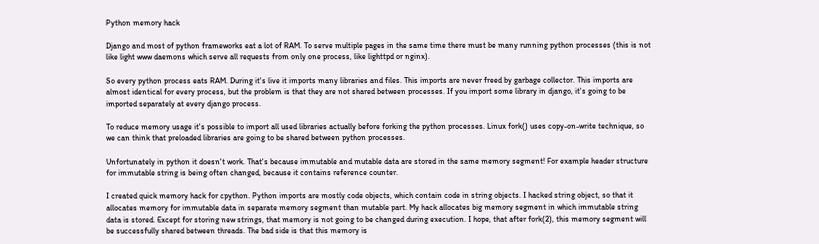Python memory hack

Django and most of python frameworks eat a lot of RAM. To serve multiple pages in the same time there must be many running python processes (this is not like light www daemons which serve all requests from only one process, like lighttpd or nginx).

So every python process eats RAM. During it's live it imports many libraries and files. This imports are never freed by garbage collector. This imports are almost identical for every process, but the problem is that they are not shared between processes. If you import some library in django, it's going to be imported separately at every django process.

To reduce memory usage it's possible to import all used libraries actually before forking the python processes. Linux fork() uses copy-on-write technique, so we can think that preloaded libraries are going to be shared between python processes.

Unfortunately in python it doesn't work. That's because immutable and mutable data are stored in the same memory segment! For example header structure for immutable string is being often changed, because it contains reference counter.

I created quick memory hack for cpython. Python imports are mostly code objects, which contain code in string objects. I hacked string object, so that it allocates memory for immutable data in separate memory segment than mutable part. My hack allocates big memory segment in which immutable string data is stored. Except for storing new strings, that memory is not going to be changed during execution. I hope, that after fork(2), this memory segment will be successfully shared between threads. The bad side is that this memory is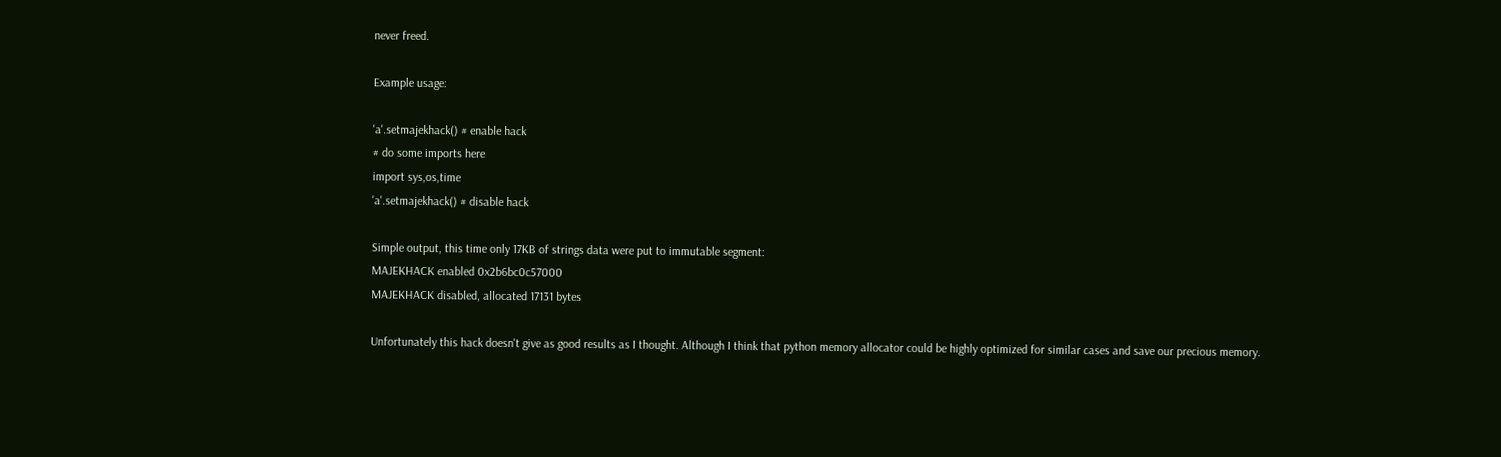never freed.

Example usage:

'a'.setmajekhack() # enable hack
# do some imports here
import sys,os,time
'a'.setmajekhack() # disable hack

Simple output, this time only 17KB of strings data were put to immutable segment:
MAJEKHACK enabled 0x2b6bc0c57000
MAJEKHACK disabled, allocated 17131 bytes

Unfortunately this hack doesn't give as good results as I thought. Although I think that python memory allocator could be highly optimized for similar cases and save our precious memory.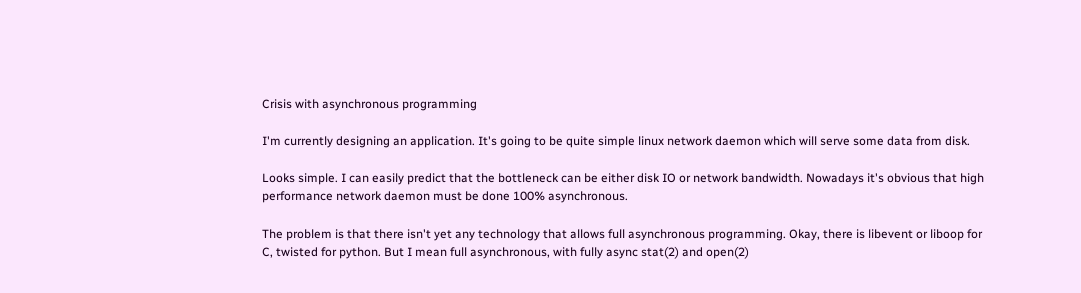Crisis with asynchronous programming

I'm currently designing an application. It's going to be quite simple linux network daemon which will serve some data from disk.

Looks simple. I can easily predict that the bottleneck can be either disk IO or network bandwidth. Nowadays it's obvious that high performance network daemon must be done 100% asynchronous.

The problem is that there isn't yet any technology that allows full asynchronous programming. Okay, there is libevent or liboop for C, twisted for python. But I mean full asynchronous, with fully async stat(2) and open(2)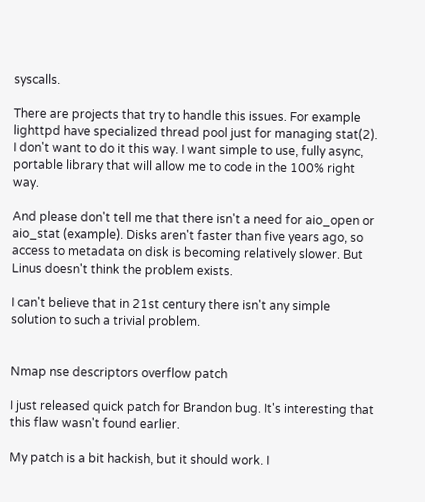syscalls.

There are projects that try to handle this issues. For example lighttpd have specialized thread pool just for managing stat(2). I don't want to do it this way. I want simple to use, fully async, portable library that will allow me to code in the 100% right way.

And please don't tell me that there isn't a need for aio_open or aio_stat (example). Disks aren't faster than five years ago, so access to metadata on disk is becoming relatively slower. But Linus doesn't think the problem exists.

I can't believe that in 21st century there isn't any simple solution to such a trivial problem.


Nmap nse descriptors overflow patch

I just released quick patch for Brandon bug. It's interesting that this flaw wasn't found earlier.

My patch is a bit hackish, but it should work. I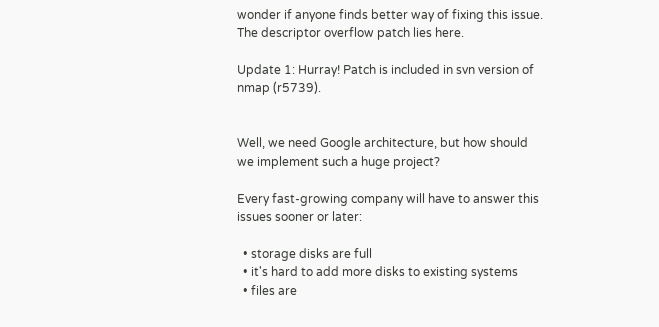wonder if anyone finds better way of fixing this issue. The descriptor overflow patch lies here.

Update 1: Hurray! Patch is included in svn version of nmap (r5739).


Well, we need Google architecture, but how should we implement such a huge project?

Every fast-growing company will have to answer this issues sooner or later:

  • storage disks are full
  • it's hard to add more disks to existing systems
  • files are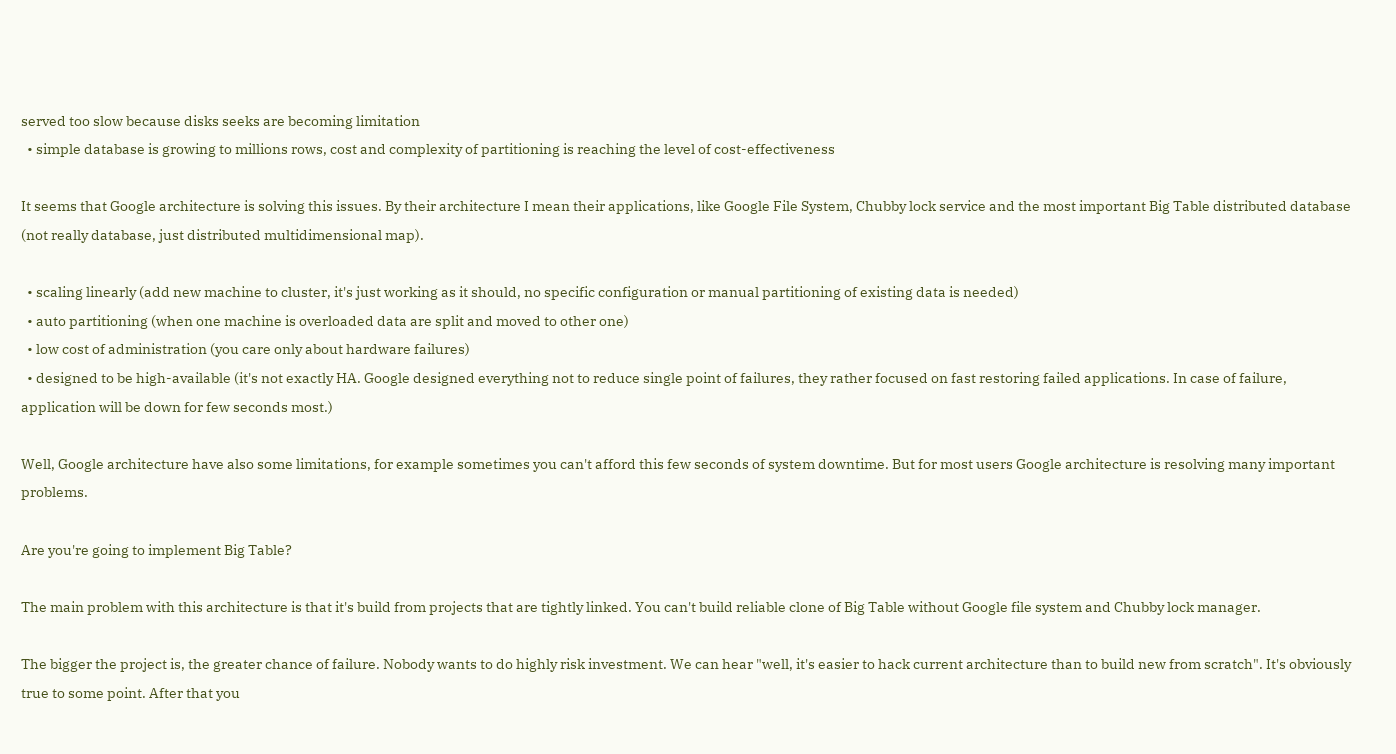served too slow because disks seeks are becoming limitation
  • simple database is growing to millions rows, cost and complexity of partitioning is reaching the level of cost-effectiveness

It seems that Google architecture is solving this issues. By their architecture I mean their applications, like Google File System, Chubby lock service and the most important Big Table distributed database (not really database, just distributed multidimensional map).

  • scaling linearly (add new machine to cluster, it's just working as it should, no specific configuration or manual partitioning of existing data is needed)
  • auto partitioning (when one machine is overloaded data are split and moved to other one)
  • low cost of administration (you care only about hardware failures)
  • designed to be high-available (it's not exactly HA. Google designed everything not to reduce single point of failures, they rather focused on fast restoring failed applications. In case of failure, application will be down for few seconds most.)

Well, Google architecture have also some limitations, for example sometimes you can't afford this few seconds of system downtime. But for most users Google architecture is resolving many important problems.

Are you're going to implement Big Table?

The main problem with this architecture is that it's build from projects that are tightly linked. You can't build reliable clone of Big Table without Google file system and Chubby lock manager.

The bigger the project is, the greater chance of failure. Nobody wants to do highly risk investment. We can hear "well, it's easier to hack current architecture than to build new from scratch". It's obviously true to some point. After that you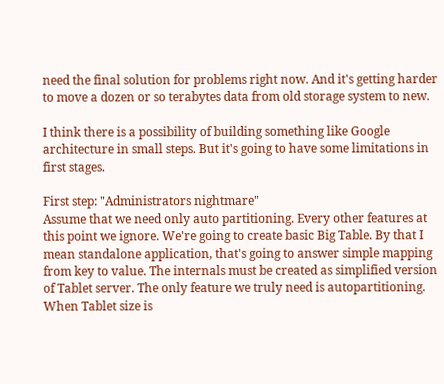need the final solution for problems right now. And it's getting harder to move a dozen or so terabytes data from old storage system to new.

I think there is a possibility of building something like Google architecture in small steps. But it's going to have some limitations in first stages.

First step: "Administrators nightmare"
Assume that we need only auto partitioning. Every other features at this point we ignore. We're going to create basic Big Table. By that I mean standalone application, that's going to answer simple mapping from key to value. The internals must be created as simplified version of Tablet server. The only feature we truly need is autopartitioning. When Tablet size is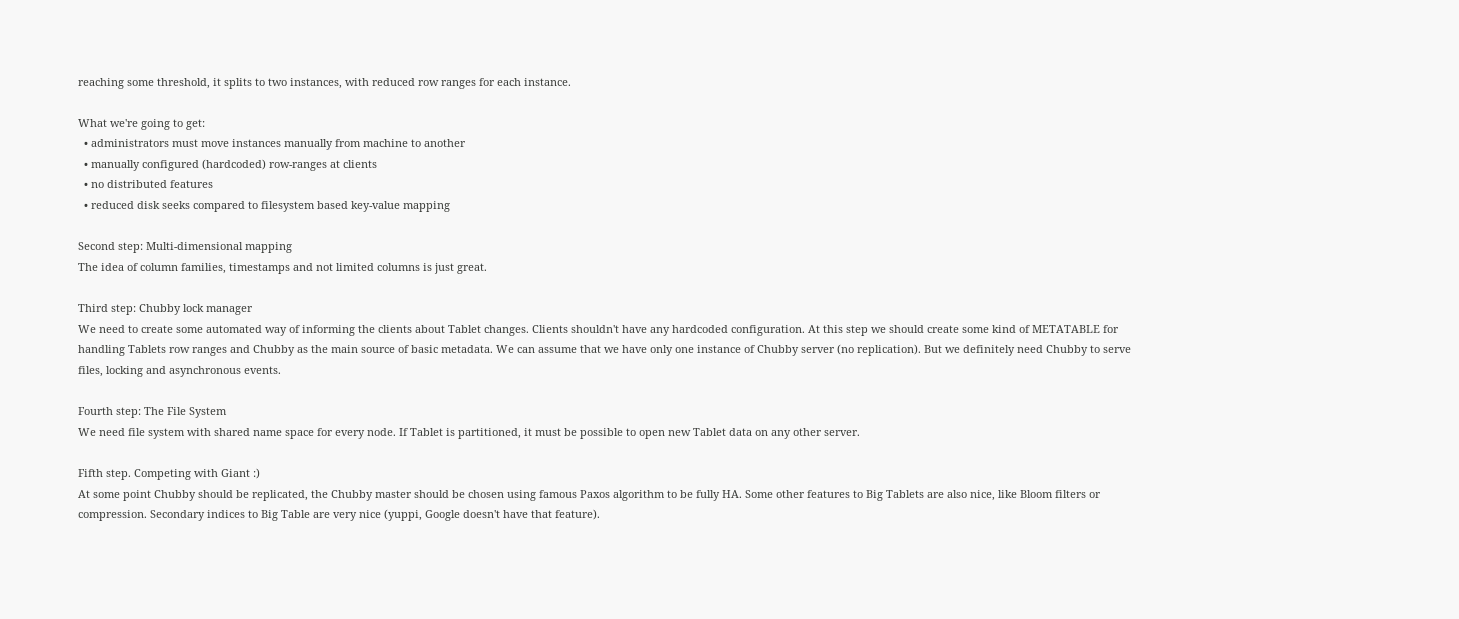reaching some threshold, it splits to two instances, with reduced row ranges for each instance.

What we're going to get:
  • administrators must move instances manually from machine to another
  • manually configured (hardcoded) row-ranges at clients
  • no distributed features
  • reduced disk seeks compared to filesystem based key-value mapping

Second step: Multi-dimensional mapping
The idea of column families, timestamps and not limited columns is just great.

Third step: Chubby lock manager
We need to create some automated way of informing the clients about Tablet changes. Clients shouldn't have any hardcoded configuration. At this step we should create some kind of METATABLE for handling Tablets row ranges and Chubby as the main source of basic metadata. We can assume that we have only one instance of Chubby server (no replication). But we definitely need Chubby to serve files, locking and asynchronous events.

Fourth step: The File System
We need file system with shared name space for every node. If Tablet is partitioned, it must be possible to open new Tablet data on any other server.

Fifth step. Competing with Giant :)
At some point Chubby should be replicated, the Chubby master should be chosen using famous Paxos algorithm to be fully HA. Some other features to Big Tablets are also nice, like Bloom filters or compression. Secondary indices to Big Table are very nice (yuppi, Google doesn't have that feature).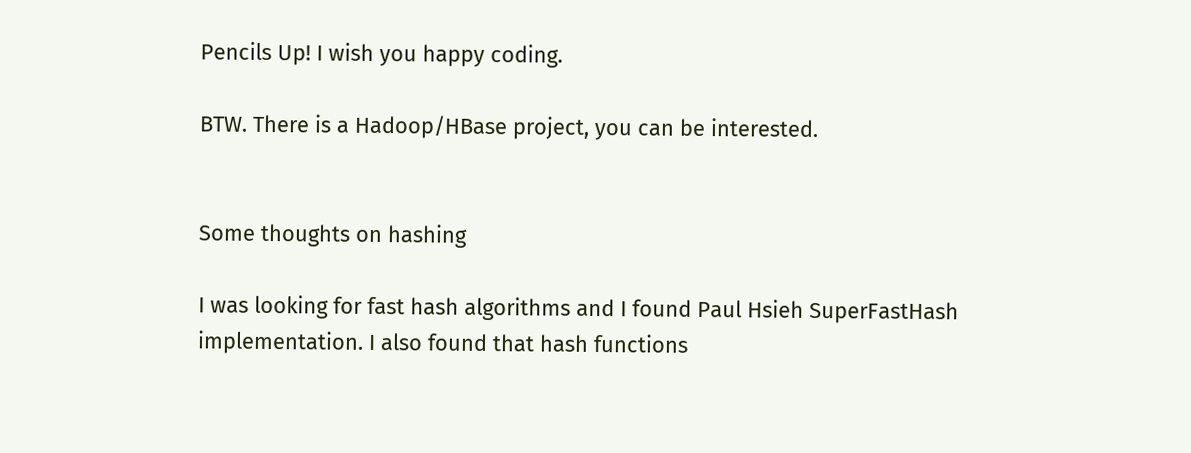Pencils Up! I wish you happy coding.

BTW. There is a Hadoop/HBase project, you can be interested.


Some thoughts on hashing

I was looking for fast hash algorithms and I found Paul Hsieh SuperFastHash implementation. I also found that hash functions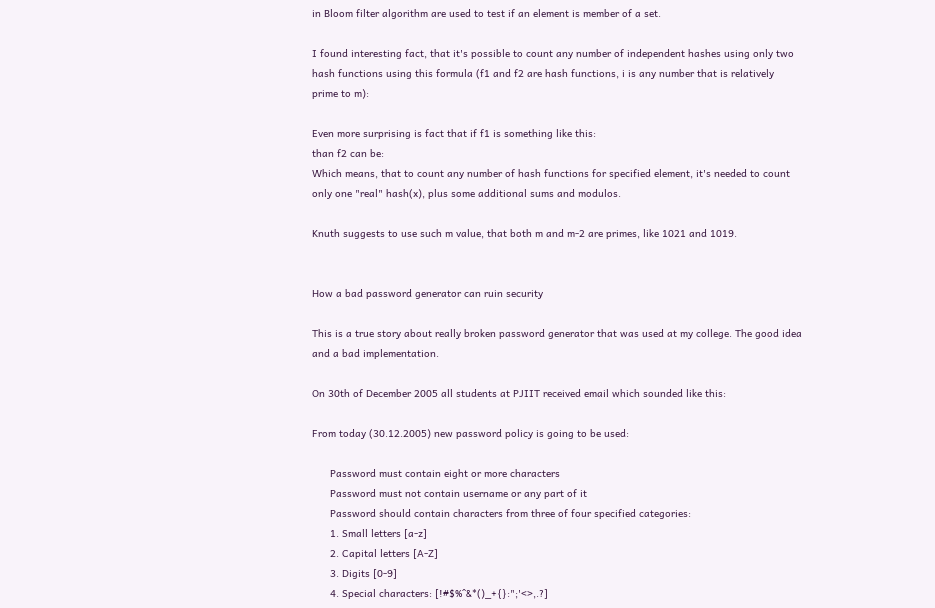in Bloom filter algorithm are used to test if an element is member of a set.

I found interesting fact, that it's possible to count any number of independent hashes using only two hash functions using this formula (f1 and f2 are hash functions, i is any number that is relatively prime to m):

Even more surprising is fact that if f1 is something like this:
than f2 can be:
Which means, that to count any number of hash functions for specified element, it's needed to count only one "real" hash(x), plus some additional sums and modulos.

Knuth suggests to use such m value, that both m and m-2 are primes, like 1021 and 1019.


How a bad password generator can ruin security

This is a true story about really broken password generator that was used at my college. The good idea and a bad implementation.

On 30th of December 2005 all students at PJIIT received email which sounded like this:

From today (30.12.2005) new password policy is going to be used:

      Password must contain eight or more characters
      Password must not contain username or any part of it
      Password should contain characters from three of four specified categories:
      1. Small letters [a-z]
      2. Capital letters [A-Z]
      3. Digits [0-9]
      4. Special characters: [!#$%^&*()_+{}:";'<>,.?]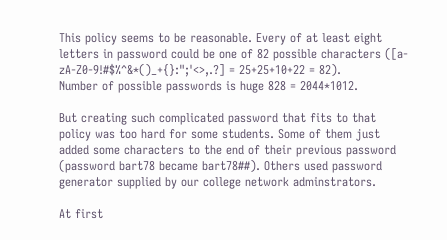This policy seems to be reasonable. Every of at least eight letters in password could be one of 82 possible characters ([a-zA-Z0-9!#$%^&*()_+{}:";'<>,.?] = 25+25+10+22 = 82).
Number of possible passwords is huge 828 = 2044*1012.

But creating such complicated password that fits to that policy was too hard for some students. Some of them just added some characters to the end of their previous password (password bart78 became bart78##). Others used password generator supplied by our college network adminstrators.

At first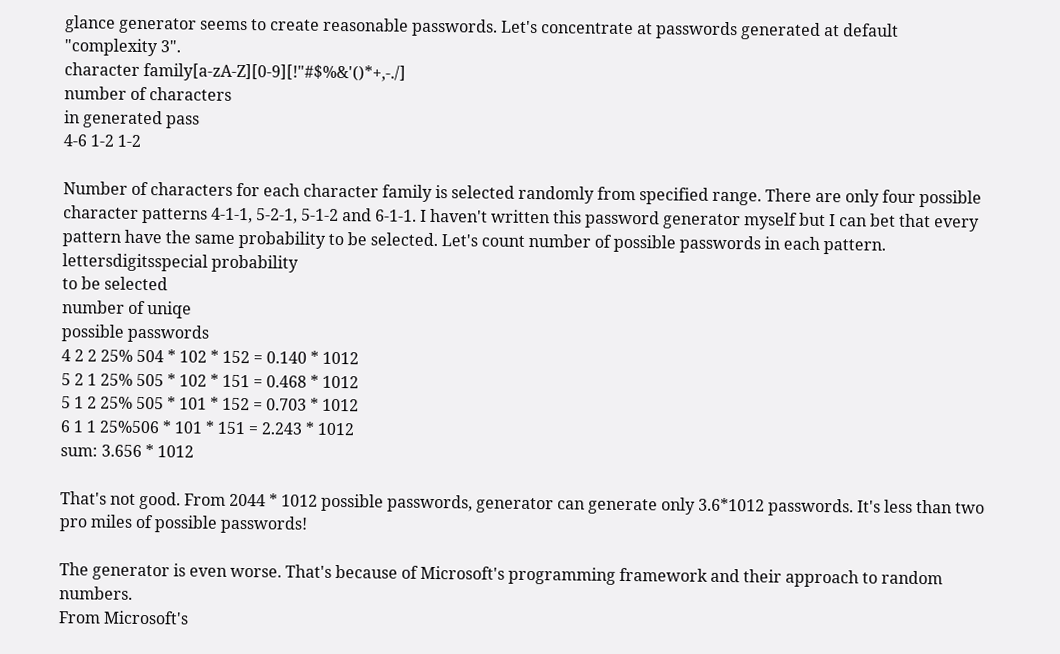glance generator seems to create reasonable passwords. Let's concentrate at passwords generated at default "complexity 3".
character family[a-zA-Z][0-9][!"#$%&'()*+,-./]
number of characters
in generated pass
4-6 1-2 1-2

Number of characters for each character family is selected randomly from specified range. There are only four possible character patterns 4-1-1, 5-2-1, 5-1-2 and 6-1-1. I haven't written this password generator myself but I can bet that every pattern have the same probability to be selected. Let's count number of possible passwords in each pattern.
lettersdigitsspecial probability
to be selected
number of uniqe
possible passwords
4 2 2 25% 504 * 102 * 152 = 0.140 * 1012
5 2 1 25% 505 * 102 * 151 = 0.468 * 1012
5 1 2 25% 505 * 101 * 152 = 0.703 * 1012
6 1 1 25%506 * 101 * 151 = 2.243 * 1012
sum: 3.656 * 1012

That's not good. From 2044 * 1012 possible passwords, generator can generate only 3.6*1012 passwords. It's less than two pro miles of possible passwords!

The generator is even worse. That's because of Microsoft's programming framework and their approach to random numbers.
From Microsoft's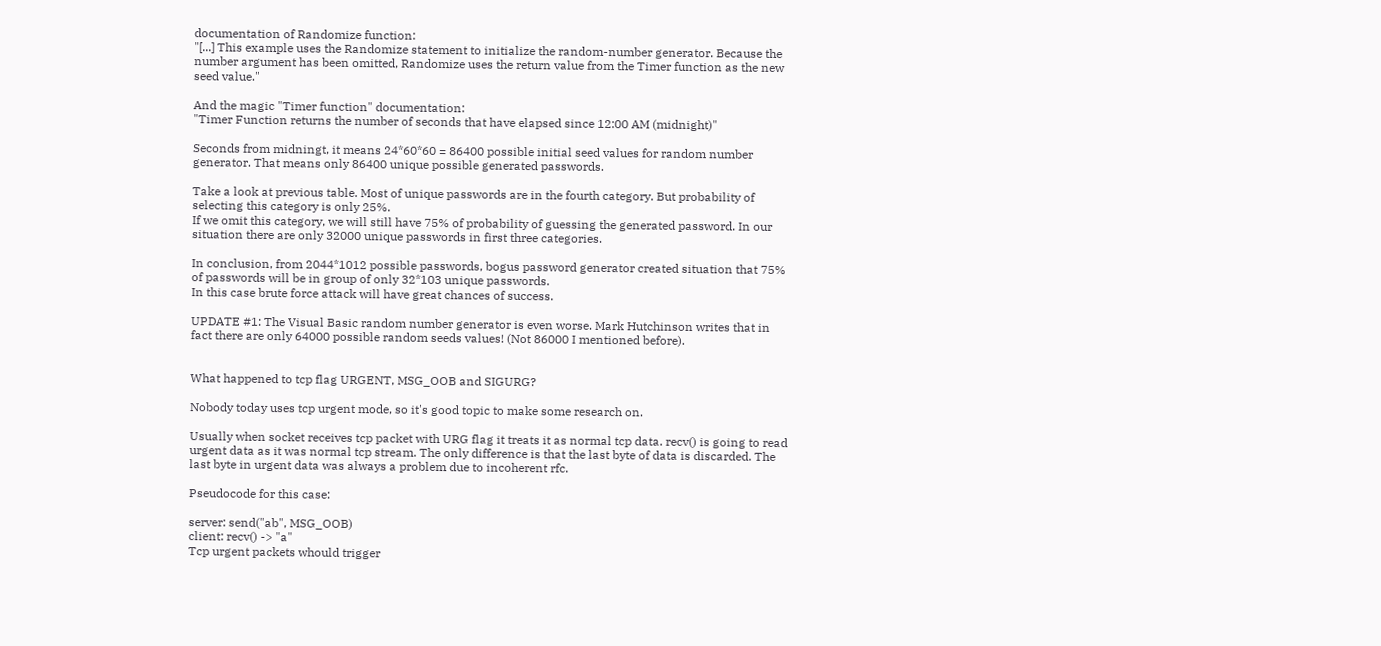documentation of Randomize function:
"[...] This example uses the Randomize statement to initialize the random-number generator. Because the number argument has been omitted, Randomize uses the return value from the Timer function as the new seed value."

And the magic "Timer function" documentation:
"Timer Function returns the number of seconds that have elapsed since 12:00 AM (midnight)"

Seconds from midningt, it means 24*60*60 = 86400 possible initial seed values for random number generator. That means only 86400 unique possible generated passwords.

Take a look at previous table. Most of unique passwords are in the fourth category. But probability of selecting this category is only 25%.
If we omit this category, we will still have 75% of probability of guessing the generated password. In our situation there are only 32000 unique passwords in first three categories.

In conclusion, from 2044*1012 possible passwords, bogus password generator created situation that 75% of passwords will be in group of only 32*103 unique passwords.
In this case brute force attack will have great chances of success.

UPDATE #1: The Visual Basic random number generator is even worse. Mark Hutchinson writes that in fact there are only 64000 possible random seeds values! (Not 86000 I mentioned before).


What happened to tcp flag URGENT, MSG_OOB and SIGURG?

Nobody today uses tcp urgent mode, so it's good topic to make some research on.

Usually when socket receives tcp packet with URG flag it treats it as normal tcp data. recv() is going to read urgent data as it was normal tcp stream. The only difference is that the last byte of data is discarded. The last byte in urgent data was always a problem due to incoherent rfc.

Pseudocode for this case:

server: send("ab", MSG_OOB)
client: recv() -> "a"
Tcp urgent packets whould trigger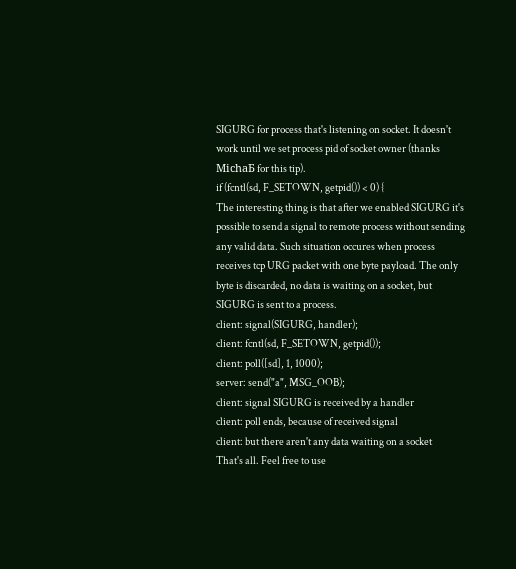SIGURG for process that's listening on socket. It doesn't work until we set process pid of socket owner (thanks MichaƂ for this tip).
if (fcntl(sd, F_SETOWN, getpid()) < 0) {
The interesting thing is that after we enabled SIGURG it's possible to send a signal to remote process without sending any valid data. Such situation occures when process receives tcp URG packet with one byte payload. The only byte is discarded, no data is waiting on a socket, but SIGURG is sent to a process.
client: signal(SIGURG, handler);
client: fcntl(sd, F_SETOWN, getpid());
client: poll([sd], 1, 1000);
server: send("a", MSG_OOB);
client: signal SIGURG is received by a handler
client: poll ends, because of received signal
client: but there aren't any data waiting on a socket
That's all. Feel free to use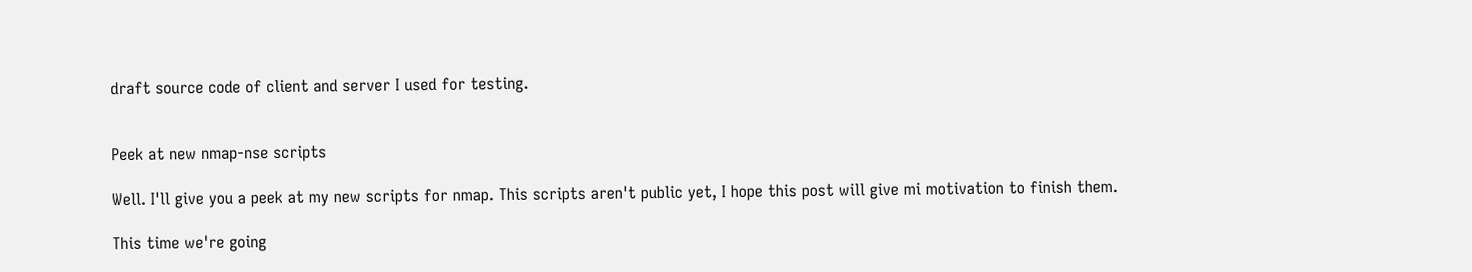draft source code of client and server I used for testing.


Peek at new nmap-nse scripts

Well. I'll give you a peek at my new scripts for nmap. This scripts aren't public yet, I hope this post will give mi motivation to finish them.

This time we're going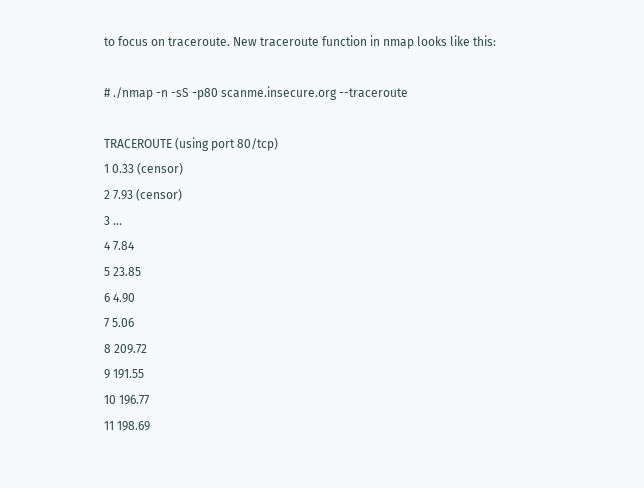to focus on traceroute. New traceroute function in nmap looks like this:

# ./nmap -n -sS -p80 scanme.insecure.org --traceroute

TRACEROUTE (using port 80/tcp)
1 0.33 (censor)
2 7.93 (censor)
3 ...
4 7.84
5 23.85
6 4.90
7 5.06
8 209.72
9 191.55
10 196.77
11 198.69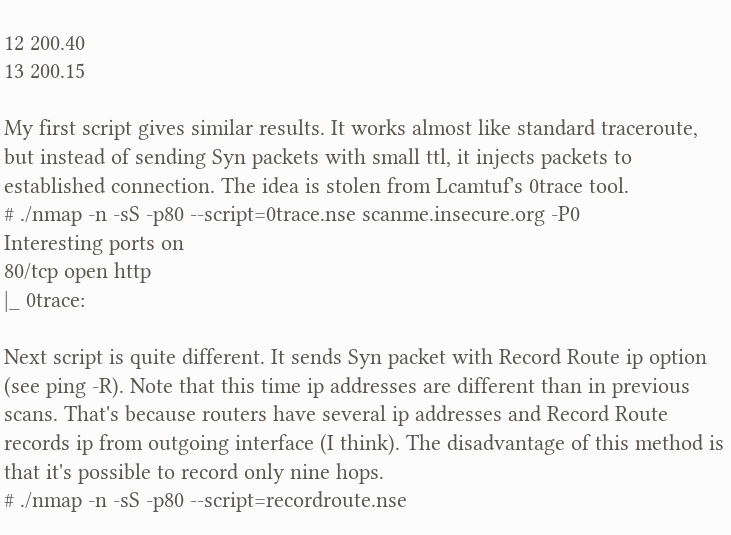12 200.40
13 200.15

My first script gives similar results. It works almost like standard traceroute, but instead of sending Syn packets with small ttl, it injects packets to established connection. The idea is stolen from Lcamtuf's 0trace tool.
# ./nmap -n -sS -p80 --script=0trace.nse scanme.insecure.org -P0
Interesting ports on
80/tcp open http
|_ 0trace:

Next script is quite different. It sends Syn packet with Record Route ip option (see ping -R). Note that this time ip addresses are different than in previous scans. That's because routers have several ip addresses and Record Route records ip from outgoing interface (I think). The disadvantage of this method is that it's possible to record only nine hops.
# ./nmap -n -sS -p80 --script=recordroute.nse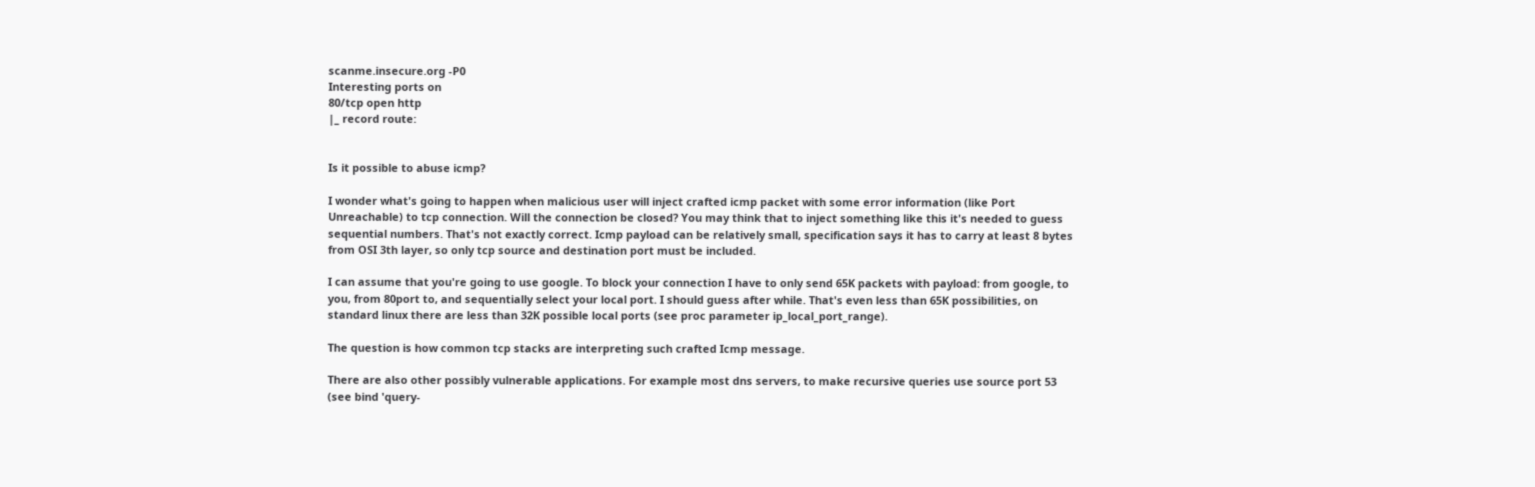scanme.insecure.org -P0
Interesting ports on
80/tcp open http
|_ record route:


Is it possible to abuse icmp?

I wonder what's going to happen when malicious user will inject crafted icmp packet with some error information (like Port Unreachable) to tcp connection. Will the connection be closed? You may think that to inject something like this it's needed to guess sequential numbers. That's not exactly correct. Icmp payload can be relatively small, specification says it has to carry at least 8 bytes from OSI 3th layer, so only tcp source and destination port must be included.

I can assume that you're going to use google. To block your connection I have to only send 65K packets with payload: from google, to you, from 80port to, and sequentially select your local port. I should guess after while. That's even less than 65K possibilities, on standard linux there are less than 32K possible local ports (see proc parameter ip_local_port_range).

The question is how common tcp stacks are interpreting such crafted Icmp message.

There are also other possibly vulnerable applications. For example most dns servers, to make recursive queries use source port 53 (see bind 'query-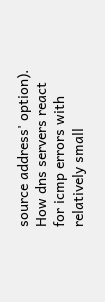source address' option). How dns servers react for icmp errors with relatively small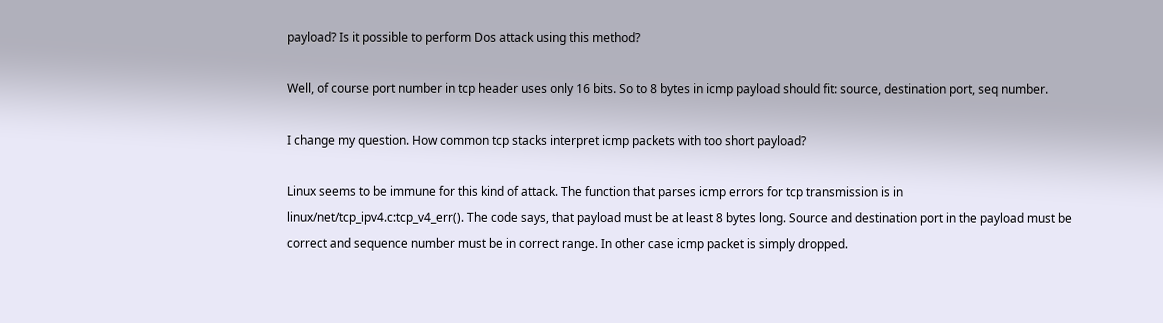payload? Is it possible to perform Dos attack using this method?

Well, of course port number in tcp header uses only 16 bits. So to 8 bytes in icmp payload should fit: source, destination port, seq number.

I change my question. How common tcp stacks interpret icmp packets with too short payload?

Linux seems to be immune for this kind of attack. The function that parses icmp errors for tcp transmission is in linux/net/tcp_ipv4.c:tcp_v4_err(). The code says, that payload must be at least 8 bytes long. Source and destination port in the payload must be correct and sequence number must be in correct range. In other case icmp packet is simply dropped.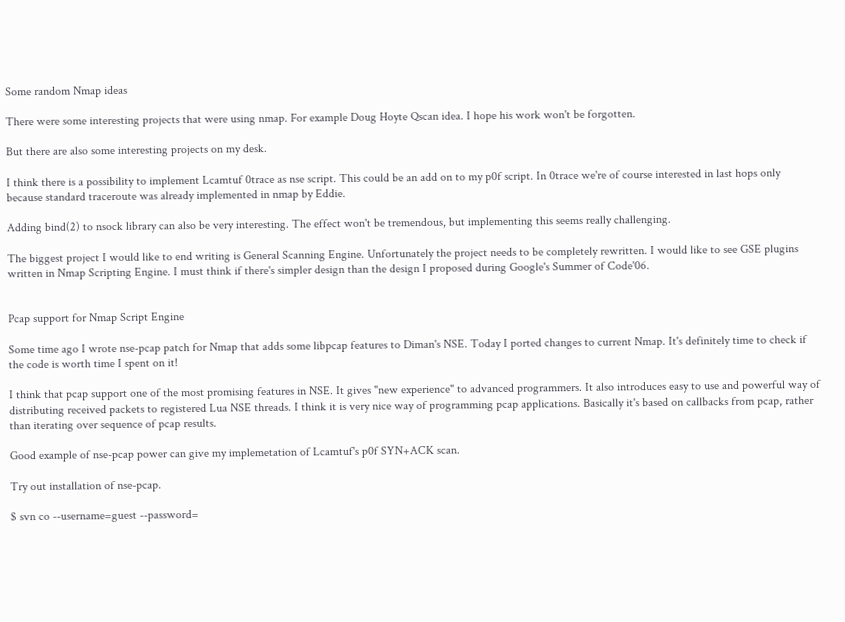Some random Nmap ideas

There were some interesting projects that were using nmap. For example Doug Hoyte Qscan idea. I hope his work won't be forgotten.

But there are also some interesting projects on my desk.

I think there is a possibility to implement Lcamtuf 0trace as nse script. This could be an add on to my p0f script. In 0trace we're of course interested in last hops only because standard traceroute was already implemented in nmap by Eddie.

Adding bind(2) to nsock library can also be very interesting. The effect won't be tremendous, but implementing this seems really challenging.

The biggest project I would like to end writing is General Scanning Engine. Unfortunately the project needs to be completely rewritten. I would like to see GSE plugins written in Nmap Scripting Engine. I must think if there's simpler design than the design I proposed during Google's Summer of Code'06.


Pcap support for Nmap Script Engine

Some time ago I wrote nse-pcap patch for Nmap that adds some libpcap features to Diman's NSE. Today I ported changes to current Nmap. It's definitely time to check if the code is worth time I spent on it!

I think that pcap support one of the most promising features in NSE. It gives "new experience" to advanced programmers. It also introduces easy to use and powerful way of distributing received packets to registered Lua NSE threads. I think it is very nice way of programming pcap applications. Basically it's based on callbacks from pcap, rather than iterating over sequence of pcap results.

Good example of nse-pcap power can give my implemetation of Lcamtuf's p0f SYN+ACK scan.

Try out installation of nse-pcap.

$ svn co --username=guest --password=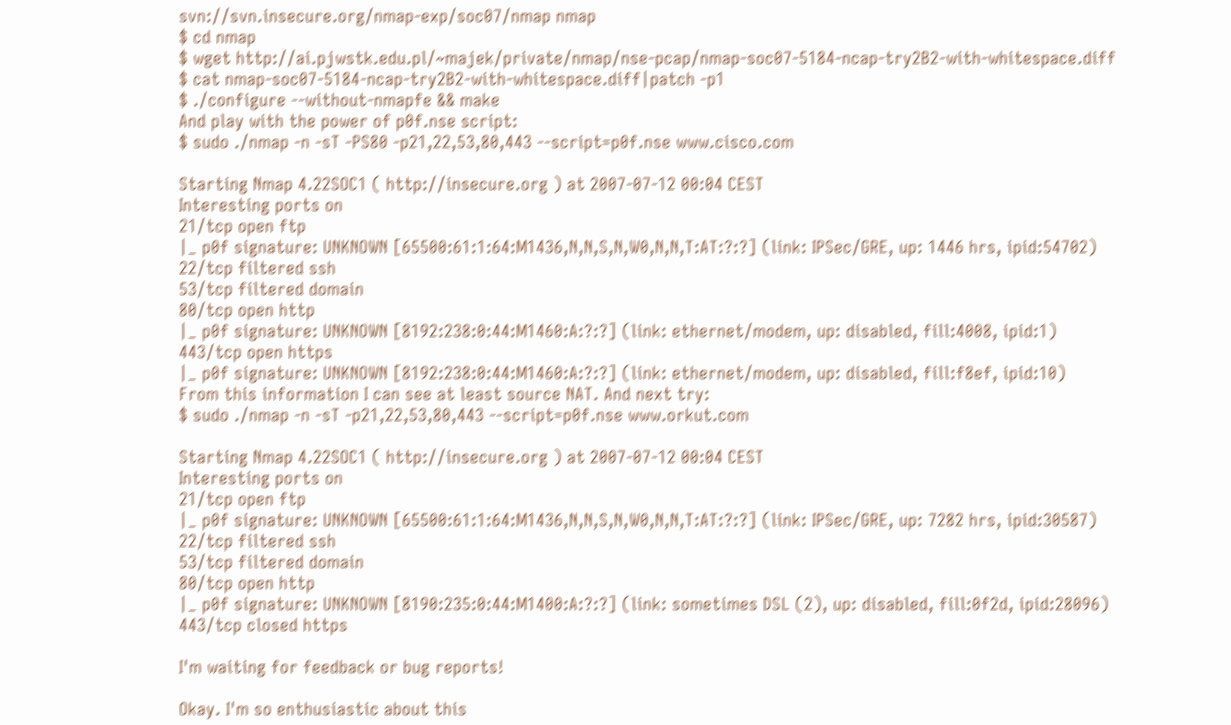svn://svn.insecure.org/nmap-exp/soc07/nmap nmap
$ cd nmap
$ wget http://ai.pjwstk.edu.pl/~majek/private/nmap/nse-pcap/nmap-soc07-5184-ncap-try2B2-with-whitespace.diff
$ cat nmap-soc07-5184-ncap-try2B2-with-whitespace.diff|patch -p1
$ ./configure --without-nmapfe && make
And play with the power of p0f.nse script:
$ sudo ./nmap -n -sT -PS80 -p21,22,53,80,443 --script=p0f.nse www.cisco.com

Starting Nmap 4.22SOC1 ( http://insecure.org ) at 2007-07-12 00:04 CEST
Interesting ports on
21/tcp open ftp
|_ p0f signature: UNKNOWN [65500:61:1:64:M1436,N,N,S,N,W0,N,N,T:AT:?:?] (link: IPSec/GRE, up: 1446 hrs, ipid:54702)
22/tcp filtered ssh
53/tcp filtered domain
80/tcp open http
|_ p0f signature: UNKNOWN [8192:238:0:44:M1460:A:?:?] (link: ethernet/modem, up: disabled, fill:4008, ipid:1)
443/tcp open https
|_ p0f signature: UNKNOWN [8192:238:0:44:M1460:A:?:?] (link: ethernet/modem, up: disabled, fill:f8ef, ipid:10)
From this information I can see at least source NAT. And next try:
$ sudo ./nmap -n -sT -p21,22,53,80,443 --script=p0f.nse www.orkut.com

Starting Nmap 4.22SOC1 ( http://insecure.org ) at 2007-07-12 00:04 CEST
Interesting ports on
21/tcp open ftp
|_ p0f signature: UNKNOWN [65500:61:1:64:M1436,N,N,S,N,W0,N,N,T:AT:?:?] (link: IPSec/GRE, up: 7282 hrs, ipid:30587)
22/tcp filtered ssh
53/tcp filtered domain
80/tcp open http
|_ p0f signature: UNKNOWN [8190:235:0:44:M1400:A:?:?] (link: sometimes DSL (2), up: disabled, fill:0f2d, ipid:28096)
443/tcp closed https

I'm waiting for feedback or bug reports!

Okay. I'm so enthusiastic about this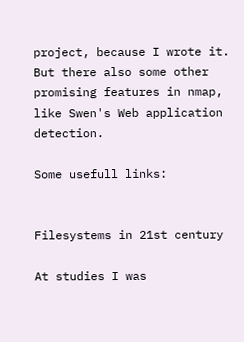project, because I wrote it. But there also some other promising features in nmap, like Swen's Web application detection.

Some usefull links:


Filesystems in 21st century

At studies I was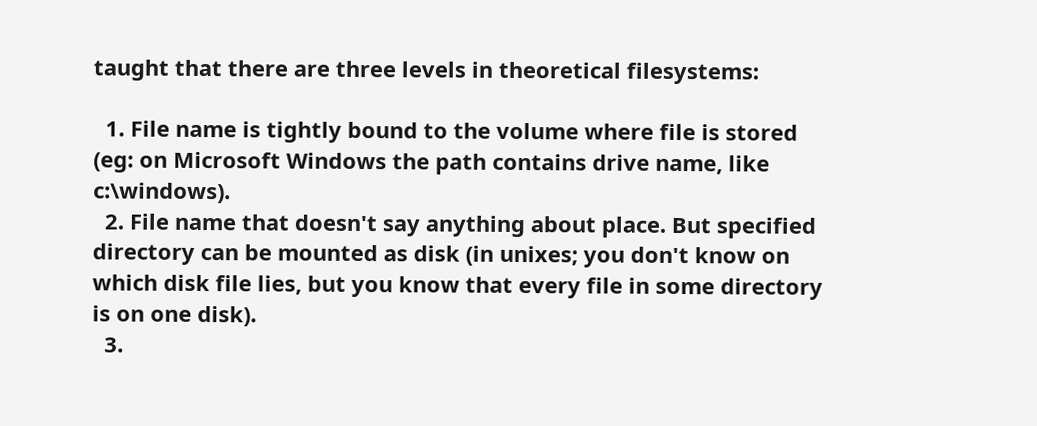taught that there are three levels in theoretical filesystems:

  1. File name is tightly bound to the volume where file is stored (eg: on Microsoft Windows the path contains drive name, like c:\windows).
  2. File name that doesn't say anything about place. But specified directory can be mounted as disk (in unixes; you don't know on which disk file lies, but you know that every file in some directory is on one disk).
  3.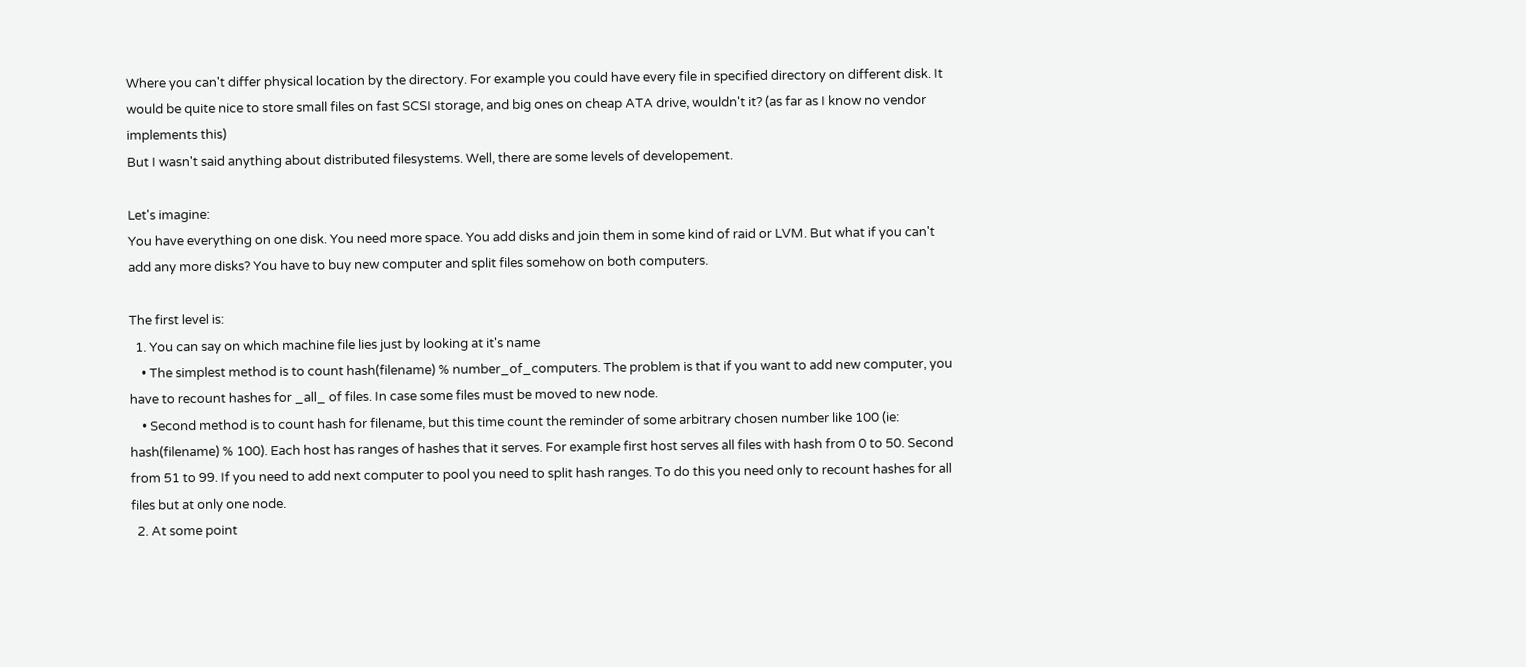Where you can't differ physical location by the directory. For example you could have every file in specified directory on different disk. It would be quite nice to store small files on fast SCSI storage, and big ones on cheap ATA drive, wouldn't it? (as far as I know no vendor implements this)
But I wasn't said anything about distributed filesystems. Well, there are some levels of developement.

Let's imagine:
You have everything on one disk. You need more space. You add disks and join them in some kind of raid or LVM. But what if you can't add any more disks? You have to buy new computer and split files somehow on both computers.

The first level is:
  1. You can say on which machine file lies just by looking at it's name
    • The simplest method is to count hash(filename) % number_of_computers. The problem is that if you want to add new computer, you have to recount hashes for _all_ of files. In case some files must be moved to new node.
    • Second method is to count hash for filename, but this time count the reminder of some arbitrary chosen number like 100 (ie: hash(filename) % 100). Each host has ranges of hashes that it serves. For example first host serves all files with hash from 0 to 50. Second from 51 to 99. If you need to add next computer to pool you need to split hash ranges. To do this you need only to recount hashes for all files but at only one node.
  2. At some point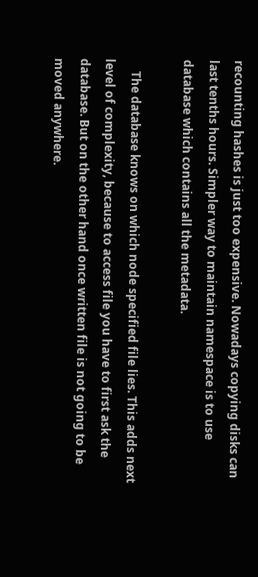recounting hashes is just too expensive. Nowadays copying disks can last tenths hours. Simpler way to maintain namespace is to use database which contains all the metadata.

    The database knows on which node specified file lies. This adds next level of complexity, because to access file you have to first ask the database. But on the other hand once written file is not going to be moved anywhere.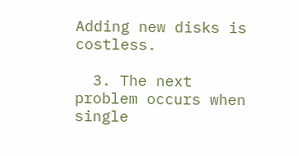Adding new disks is costless.

  3. The next problem occurs when single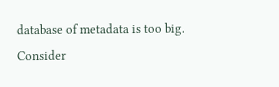database of metadata is too big. Consider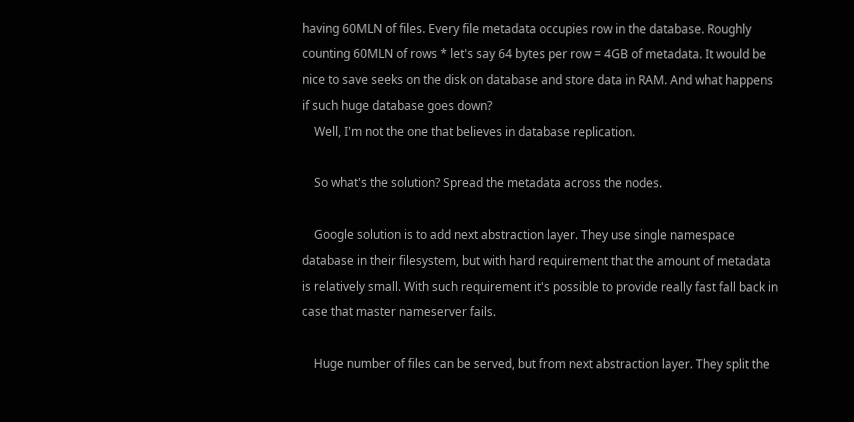having 60MLN of files. Every file metadata occupies row in the database. Roughly counting 60MLN of rows * let's say 64 bytes per row = 4GB of metadata. It would be nice to save seeks on the disk on database and store data in RAM. And what happens if such huge database goes down?
    Well, I'm not the one that believes in database replication.

    So what's the solution? Spread the metadata across the nodes.

    Google solution is to add next abstraction layer. They use single namespace database in their filesystem, but with hard requirement that the amount of metadata is relatively small. With such requirement it's possible to provide really fast fall back in case that master nameserver fails.

    Huge number of files can be served, but from next abstraction layer. They split the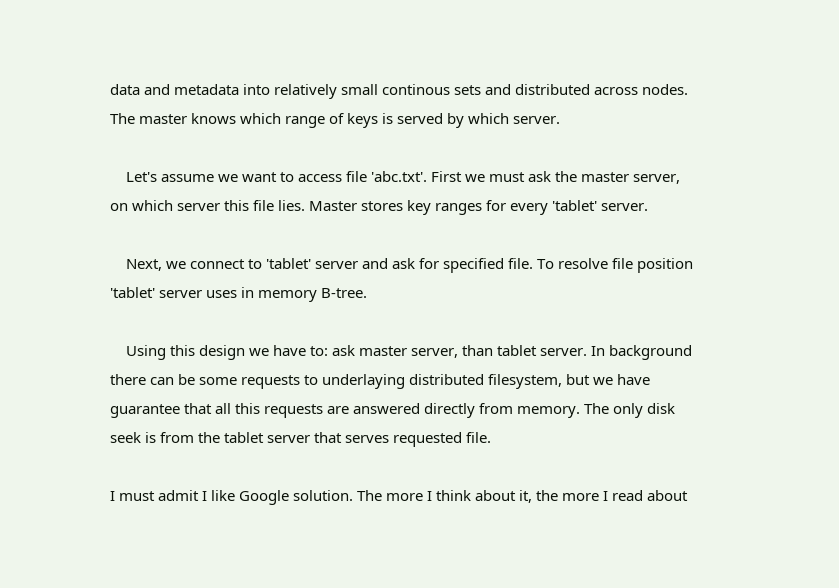data and metadata into relatively small continous sets and distributed across nodes. The master knows which range of keys is served by which server.

    Let's assume we want to access file 'abc.txt'. First we must ask the master server, on which server this file lies. Master stores key ranges for every 'tablet' server.

    Next, we connect to 'tablet' server and ask for specified file. To resolve file position 'tablet' server uses in memory B-tree.

    Using this design we have to: ask master server, than tablet server. In background there can be some requests to underlaying distributed filesystem, but we have guarantee that all this requests are answered directly from memory. The only disk seek is from the tablet server that serves requested file.

I must admit I like Google solution. The more I think about it, the more I read about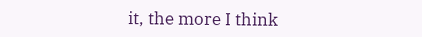it, the more I think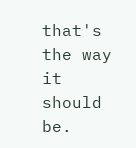that's the way it should be.